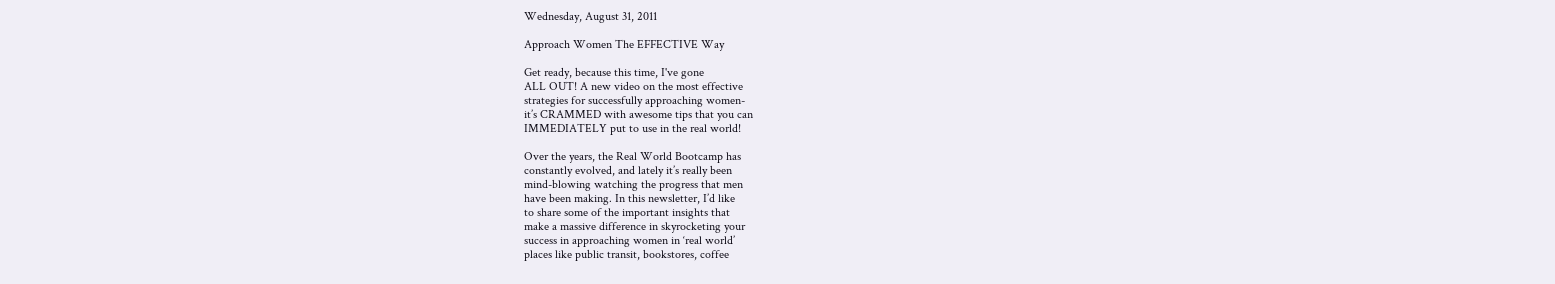Wednesday, August 31, 2011

Approach Women The EFFECTIVE Way

Get ready, because this time, I've gone
ALL OUT! A new video on the most effective
strategies for successfully approaching women-
it’s CRAMMED with awesome tips that you can
IMMEDIATELY put to use in the real world!

Over the years, the Real World Bootcamp has
constantly evolved, and lately it’s really been
mind-blowing watching the progress that men
have been making. In this newsletter, I’d like
to share some of the important insights that
make a massive difference in skyrocketing your
success in approaching women in ‘real world’
places like public transit, bookstores, coffee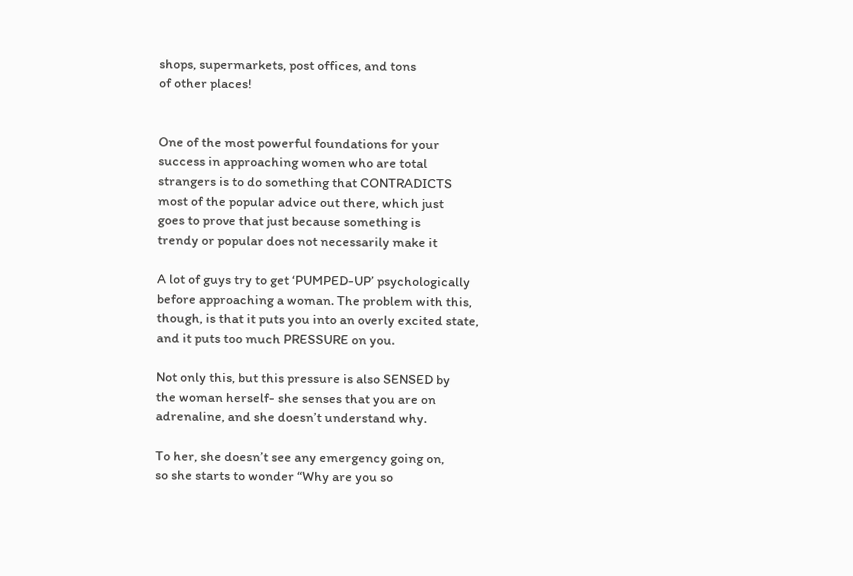shops, supermarkets, post offices, and tons
of other places!


One of the most powerful foundations for your
success in approaching women who are total
strangers is to do something that CONTRADICTS
most of the popular advice out there, which just
goes to prove that just because something is
trendy or popular does not necessarily make it

A lot of guys try to get ‘PUMPED-UP’ psychologically
before approaching a woman. The problem with this,
though, is that it puts you into an overly excited state,
and it puts too much PRESSURE on you.

Not only this, but this pressure is also SENSED by
the woman herself- she senses that you are on
adrenaline, and she doesn’t understand why.

To her, she doesn’t see any emergency going on,
so she starts to wonder “Why are you so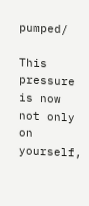pumped/

This pressure is now not only on yourself,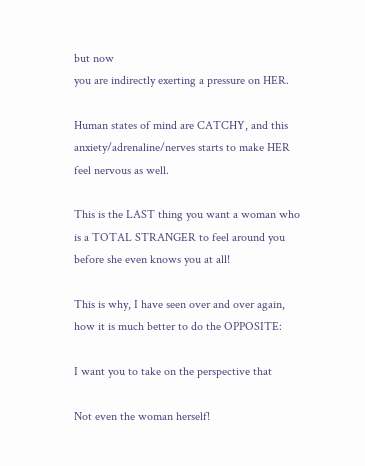but now
you are indirectly exerting a pressure on HER.

Human states of mind are CATCHY, and this
anxiety/adrenaline/nerves starts to make HER
feel nervous as well.

This is the LAST thing you want a woman who
is a TOTAL STRANGER to feel around you
before she even knows you at all!

This is why, I have seen over and over again,
how it is much better to do the OPPOSITE:

I want you to take on the perspective that

Not even the woman herself!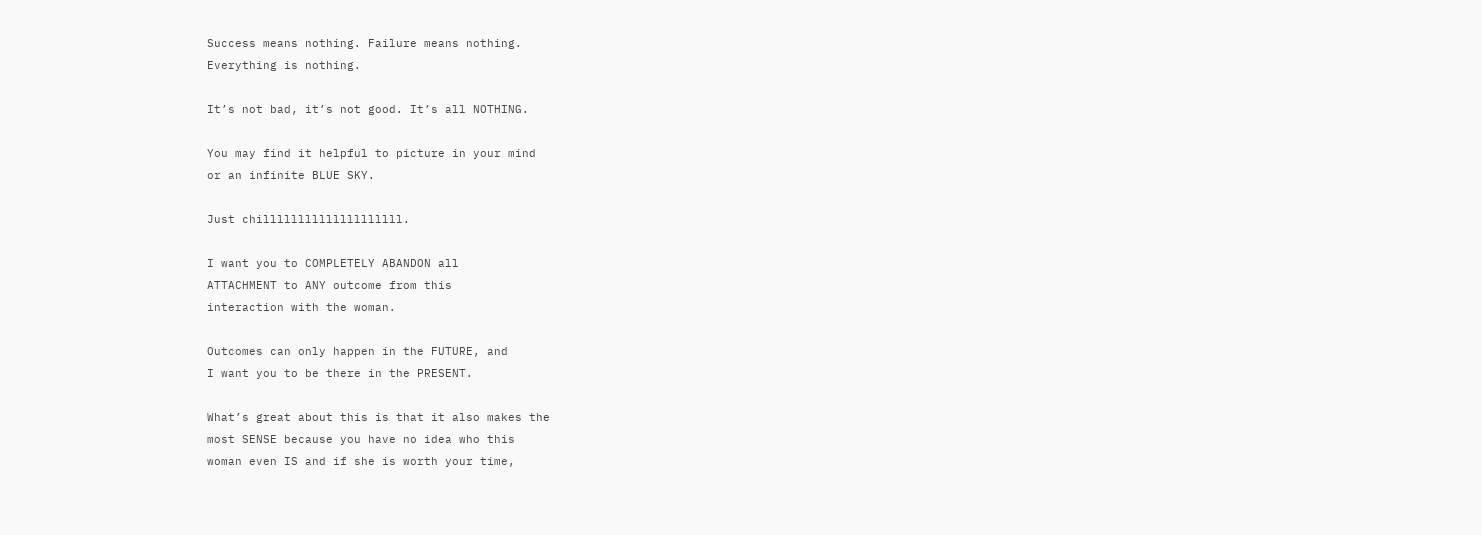Success means nothing. Failure means nothing.
Everything is nothing.

It’s not bad, it’s not good. It’s all NOTHING.

You may find it helpful to picture in your mind
or an infinite BLUE SKY.

Just chillllllllllllllllllll.

I want you to COMPLETELY ABANDON all
ATTACHMENT to ANY outcome from this
interaction with the woman.

Outcomes can only happen in the FUTURE, and
I want you to be there in the PRESENT.

What’s great about this is that it also makes the
most SENSE because you have no idea who this
woman even IS and if she is worth your time,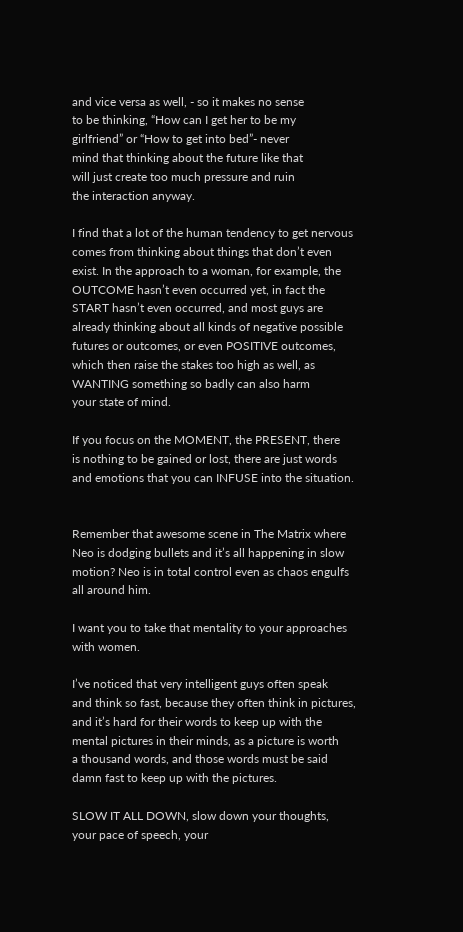and vice versa as well, - so it makes no sense
to be thinking, “How can I get her to be my
girlfriend” or “How to get into bed”- never
mind that thinking about the future like that
will just create too much pressure and ruin
the interaction anyway.

I find that a lot of the human tendency to get nervous
comes from thinking about things that don’t even
exist. In the approach to a woman, for example, the
OUTCOME hasn’t even occurred yet, in fact the
START hasn’t even occurred, and most guys are
already thinking about all kinds of negative possible
futures or outcomes, or even POSITIVE outcomes,
which then raise the stakes too high as well, as
WANTING something so badly can also harm
your state of mind.

If you focus on the MOMENT, the PRESENT, there
is nothing to be gained or lost, there are just words
and emotions that you can INFUSE into the situation.


Remember that awesome scene in The Matrix where
Neo is dodging bullets and it’s all happening in slow
motion? Neo is in total control even as chaos engulfs
all around him.

I want you to take that mentality to your approaches
with women.

I’ve noticed that very intelligent guys often speak
and think so fast, because they often think in pictures,
and it’s hard for their words to keep up with the
mental pictures in their minds, as a picture is worth
a thousand words, and those words must be said
damn fast to keep up with the pictures.

SLOW IT ALL DOWN, slow down your thoughts,
your pace of speech, your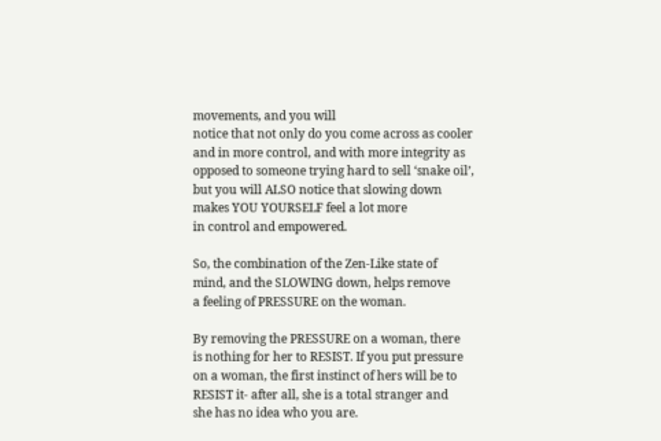movements, and you will
notice that not only do you come across as cooler
and in more control, and with more integrity as
opposed to someone trying hard to sell ‘snake oil’,
but you will ALSO notice that slowing down
makes YOU YOURSELF feel a lot more
in control and empowered.

So, the combination of the Zen-Like state of
mind, and the SLOWING down, helps remove
a feeling of PRESSURE on the woman.

By removing the PRESSURE on a woman, there
is nothing for her to RESIST. If you put pressure
on a woman, the first instinct of hers will be to
RESIST it- after all, she is a total stranger and
she has no idea who you are.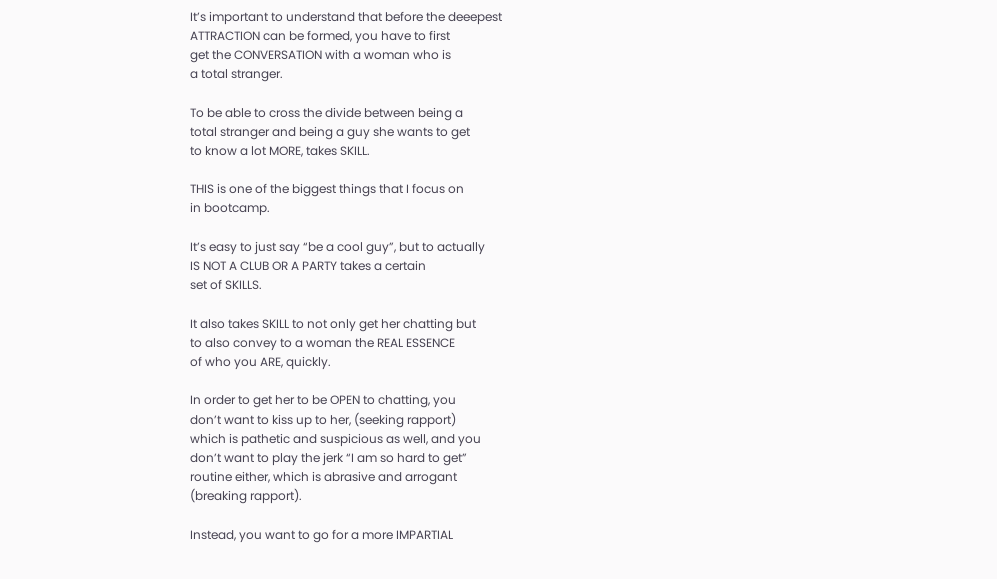It’s important to understand that before the deeepest
ATTRACTION can be formed, you have to first
get the CONVERSATION with a woman who is
a total stranger.

To be able to cross the divide between being a
total stranger and being a guy she wants to get
to know a lot MORE, takes SKILL.

THIS is one of the biggest things that I focus on
in bootcamp.

It’s easy to just say “be a cool guy”, but to actually
IS NOT A CLUB OR A PARTY takes a certain
set of SKILLS.

It also takes SKILL to not only get her chatting but
to also convey to a woman the REAL ESSENCE
of who you ARE, quickly.

In order to get her to be OPEN to chatting, you
don’t want to kiss up to her, (seeking rapport)
which is pathetic and suspicious as well, and you
don’t want to play the jerk “I am so hard to get”
routine either, which is abrasive and arrogant
(breaking rapport).

Instead, you want to go for a more IMPARTIAL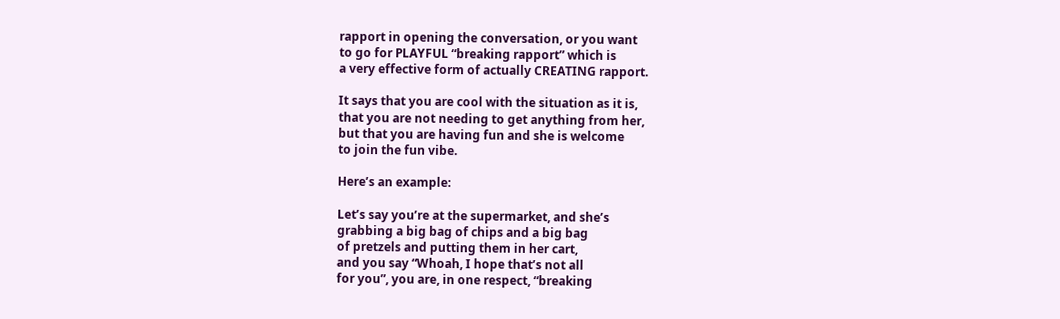rapport in opening the conversation, or you want
to go for PLAYFUL “breaking rapport” which is
a very effective form of actually CREATING rapport.

It says that you are cool with the situation as it is,
that you are not needing to get anything from her,
but that you are having fun and she is welcome
to join the fun vibe.

Here’s an example:

Let’s say you’re at the supermarket, and she’s
grabbing a big bag of chips and a big bag
of pretzels and putting them in her cart,
and you say “Whoah, I hope that’s not all
for you”, you are, in one respect, “breaking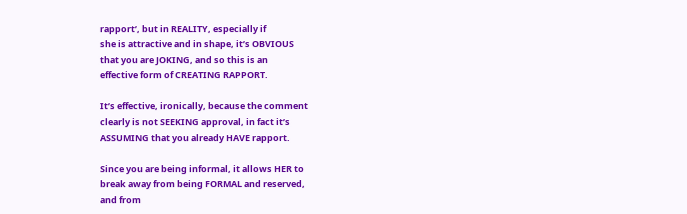rapport’, but in REALITY, especially if
she is attractive and in shape, it’s OBVIOUS
that you are JOKING, and so this is an
effective form of CREATING RAPPORT.

It’s effective, ironically, because the comment
clearly is not SEEKING approval, in fact it’s
ASSUMING that you already HAVE rapport.

Since you are being informal, it allows HER to
break away from being FORMAL and reserved,
and from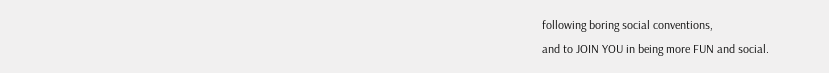following boring social conventions,
and to JOIN YOU in being more FUN and social.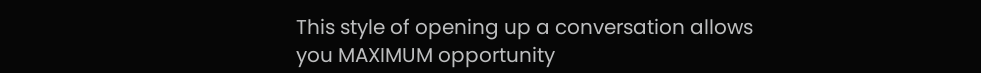This style of opening up a conversation allows
you MAXIMUM opportunity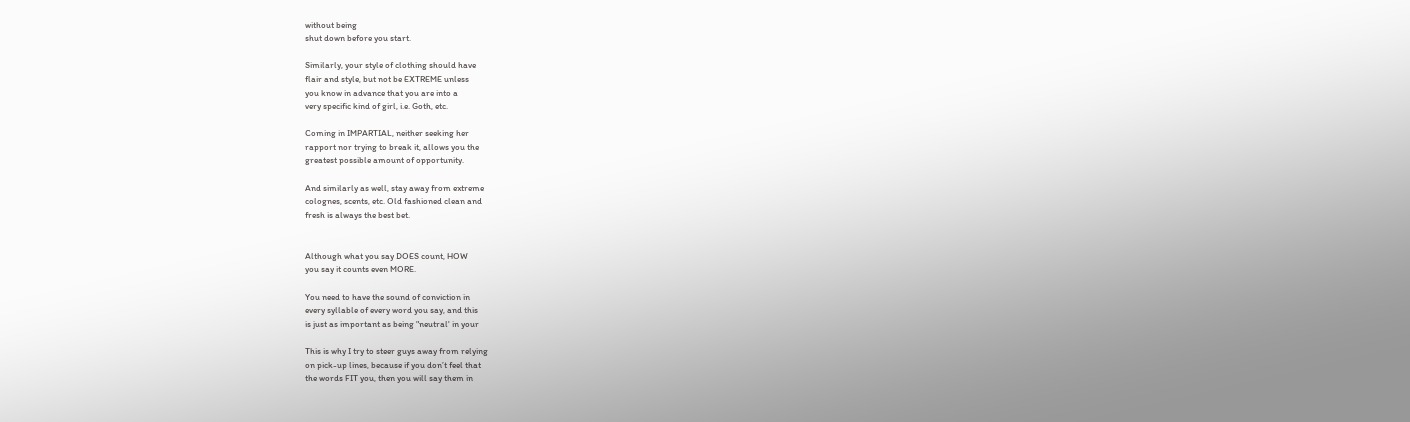without being
shut down before you start.

Similarly, your style of clothing should have
flair and style, but not be EXTREME unless
you know in advance that you are into a
very specific kind of girl, i.e. Goth, etc.

Coming in IMPARTIAL, neither seeking her
rapport nor trying to break it, allows you the
greatest possible amount of opportunity.

And similarly as well, stay away from extreme
colognes, scents, etc. Old fashioned clean and
fresh is always the best bet.


Although what you say DOES count, HOW
you say it counts even MORE.

You need to have the sound of conviction in
every syllable of every word you say, and this
is just as important as being "neutral' in your

This is why I try to steer guys away from relying
on pick-up lines, because if you don’t feel that
the words FIT you, then you will say them in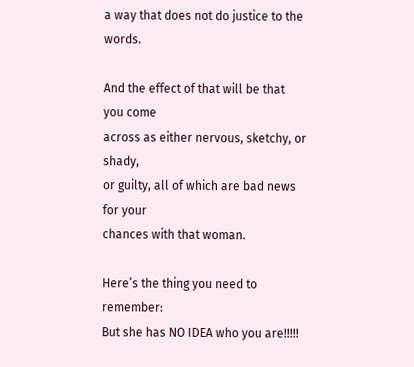a way that does not do justice to the words.

And the effect of that will be that you come
across as either nervous, sketchy, or shady,
or guilty, all of which are bad news for your
chances with that woman.

Here’s the thing you need to remember:
But she has NO IDEA who you are!!!!!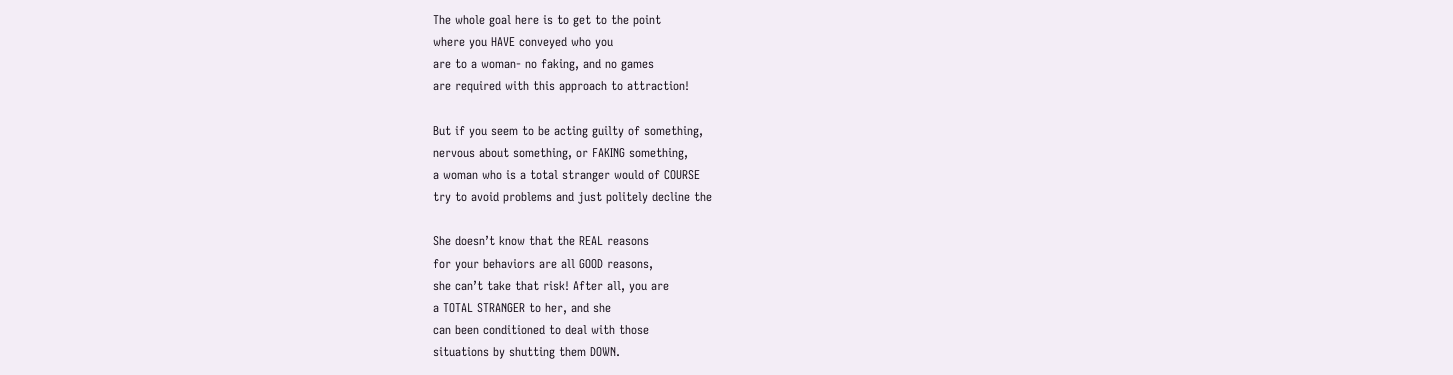The whole goal here is to get to the point
where you HAVE conveyed who you
are to a woman- no faking, and no games
are required with this approach to attraction!

But if you seem to be acting guilty of something,
nervous about something, or FAKING something,
a woman who is a total stranger would of COURSE
try to avoid problems and just politely decline the

She doesn’t know that the REAL reasons
for your behaviors are all GOOD reasons,
she can’t take that risk! After all, you are
a TOTAL STRANGER to her, and she
can been conditioned to deal with those
situations by shutting them DOWN.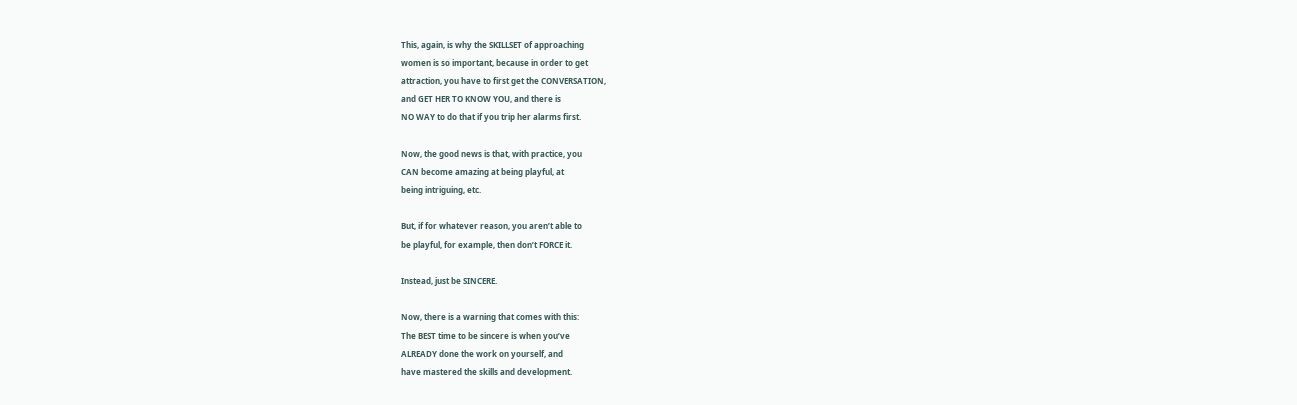This, again, is why the SKILLSET of approaching
women is so important, because in order to get
attraction, you have to first get the CONVERSATION,
and GET HER TO KNOW YOU, and there is
NO WAY to do that if you trip her alarms first.

Now, the good news is that, with practice, you
CAN become amazing at being playful, at
being intriguing, etc.

But, if for whatever reason, you aren’t able to
be playful, for example, then don’t FORCE it.

Instead, just be SINCERE.

Now, there is a warning that comes with this:
The BEST time to be sincere is when you’ve
ALREADY done the work on yourself, and
have mastered the skills and development.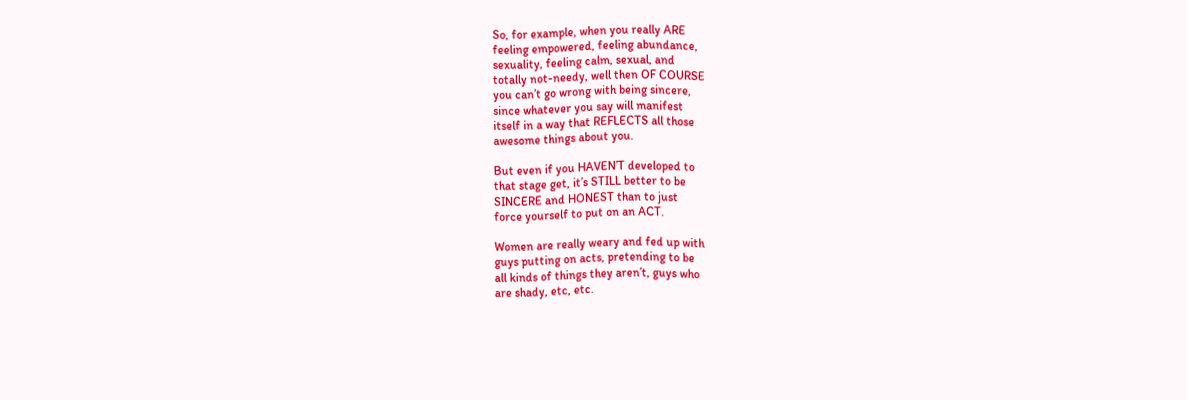So, for example, when you really ARE
feeling empowered, feeling abundance,
sexuality, feeling calm, sexual, and
totally not-needy, well then OF COURSE
you can’t go wrong with being sincere,
since whatever you say will manifest
itself in a way that REFLECTS all those
awesome things about you.

But even if you HAVEN’T developed to
that stage get, it’s STILL better to be
SINCERE and HONEST than to just
force yourself to put on an ACT.

Women are really weary and fed up with
guys putting on acts, pretending to be
all kinds of things they aren’t, guys who
are shady, etc, etc.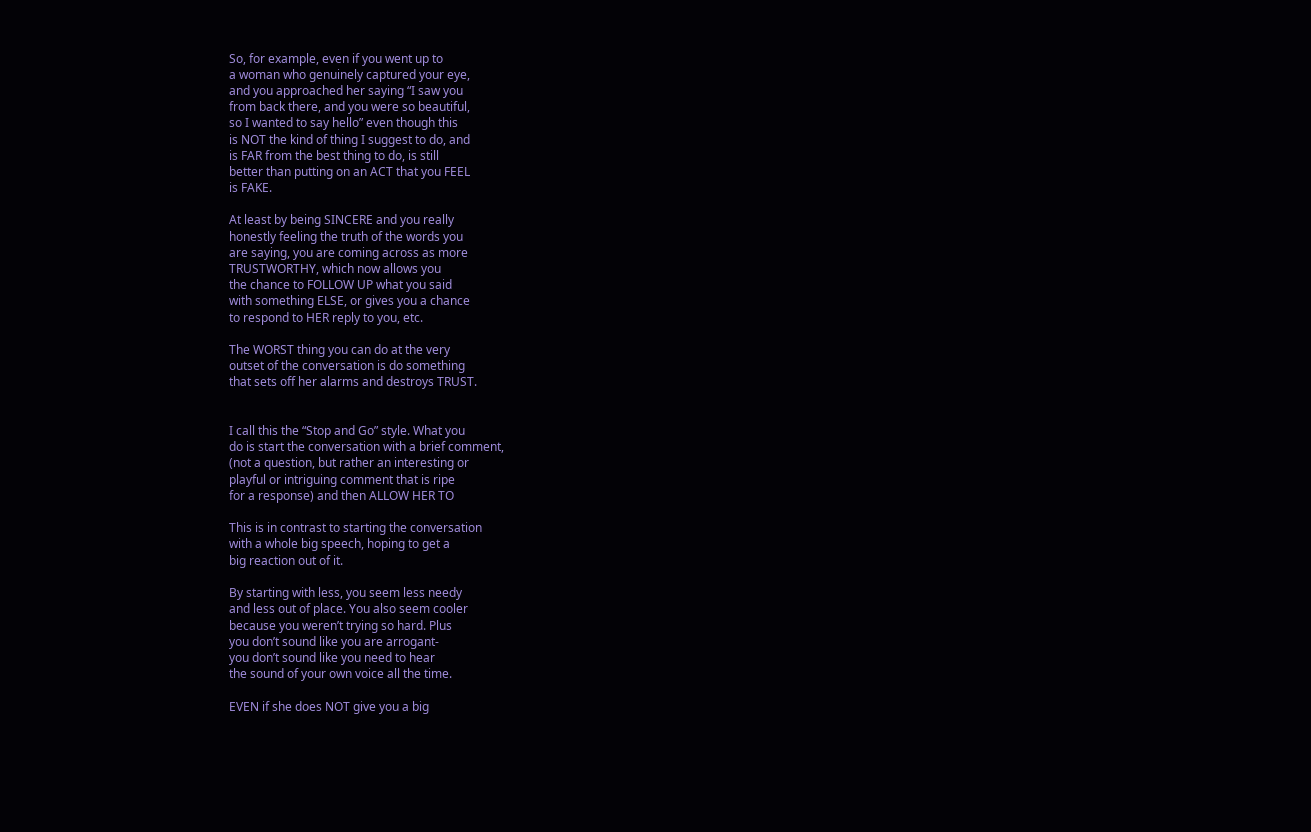So, for example, even if you went up to
a woman who genuinely captured your eye,
and you approached her saying “I saw you
from back there, and you were so beautiful,
so I wanted to say hello” even though this
is NOT the kind of thing I suggest to do, and
is FAR from the best thing to do, is still
better than putting on an ACT that you FEEL
is FAKE.

At least by being SINCERE and you really
honestly feeling the truth of the words you
are saying, you are coming across as more
TRUSTWORTHY, which now allows you
the chance to FOLLOW UP what you said
with something ELSE, or gives you a chance
to respond to HER reply to you, etc.

The WORST thing you can do at the very
outset of the conversation is do something
that sets off her alarms and destroys TRUST.


I call this the “Stop and Go” style. What you
do is start the conversation with a brief comment,
(not a question, but rather an interesting or
playful or intriguing comment that is ripe
for a response) and then ALLOW HER TO

This is in contrast to starting the conversation
with a whole big speech, hoping to get a
big reaction out of it.

By starting with less, you seem less needy
and less out of place. You also seem cooler
because you weren’t trying so hard. Plus
you don’t sound like you are arrogant-
you don’t sound like you need to hear
the sound of your own voice all the time.

EVEN if she does NOT give you a big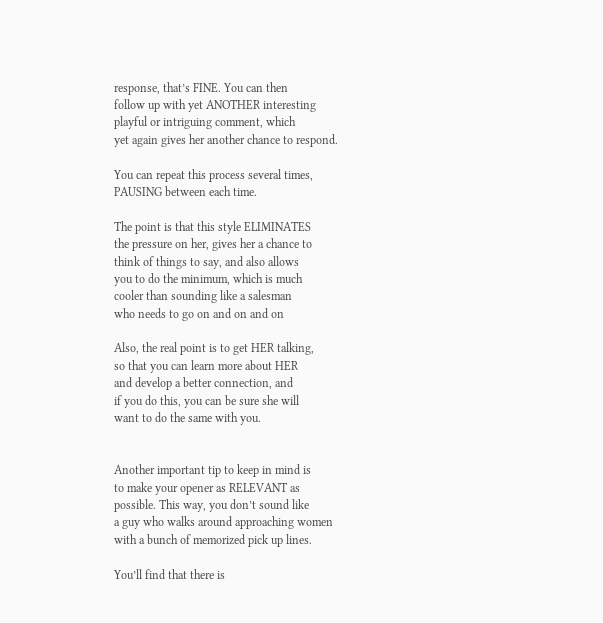response, that’s FINE. You can then
follow up with yet ANOTHER interesting
playful or intriguing comment, which
yet again gives her another chance to respond.

You can repeat this process several times,
PAUSING between each time.

The point is that this style ELIMINATES
the pressure on her, gives her a chance to
think of things to say, and also allows
you to do the minimum, which is much
cooler than sounding like a salesman
who needs to go on and on and on

Also, the real point is to get HER talking,
so that you can learn more about HER
and develop a better connection, and
if you do this, you can be sure she will
want to do the same with you.


Another important tip to keep in mind is
to make your opener as RELEVANT as
possible. This way, you don’t sound like
a guy who walks around approaching women
with a bunch of memorized pick up lines.

You’ll find that there is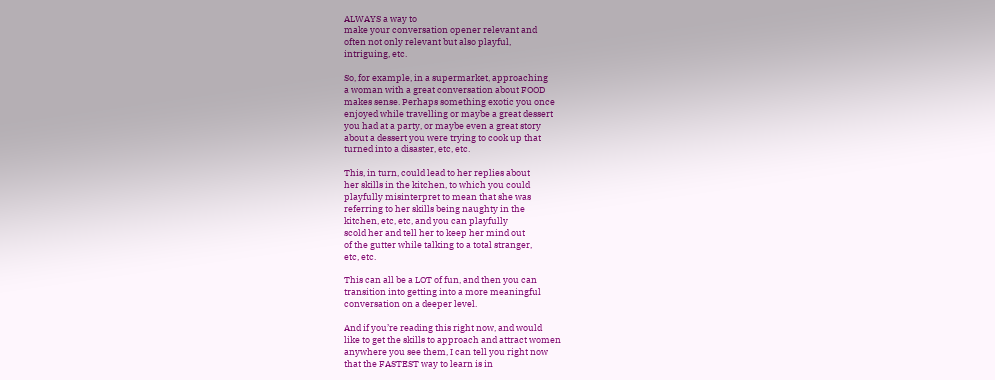ALWAYS a way to
make your conversation opener relevant and
often not only relevant but also playful,
intriguing, etc.

So, for example, in a supermarket, approaching
a woman with a great conversation about FOOD
makes sense. Perhaps something exotic you once
enjoyed while travelling or maybe a great dessert
you had at a party, or maybe even a great story
about a dessert you were trying to cook up that
turned into a disaster, etc, etc.

This, in turn, could lead to her replies about
her skills in the kitchen, to which you could
playfully misinterpret to mean that she was
referring to her skills being naughty in the
kitchen, etc, etc, and you can playfully
scold her and tell her to keep her mind out
of the gutter while talking to a total stranger,
etc, etc.

This can all be a LOT of fun, and then you can
transition into getting into a more meaningful
conversation on a deeper level.

And if you’re reading this right now, and would
like to get the skills to approach and attract women
anywhere you see them, I can tell you right now
that the FASTEST way to learn is in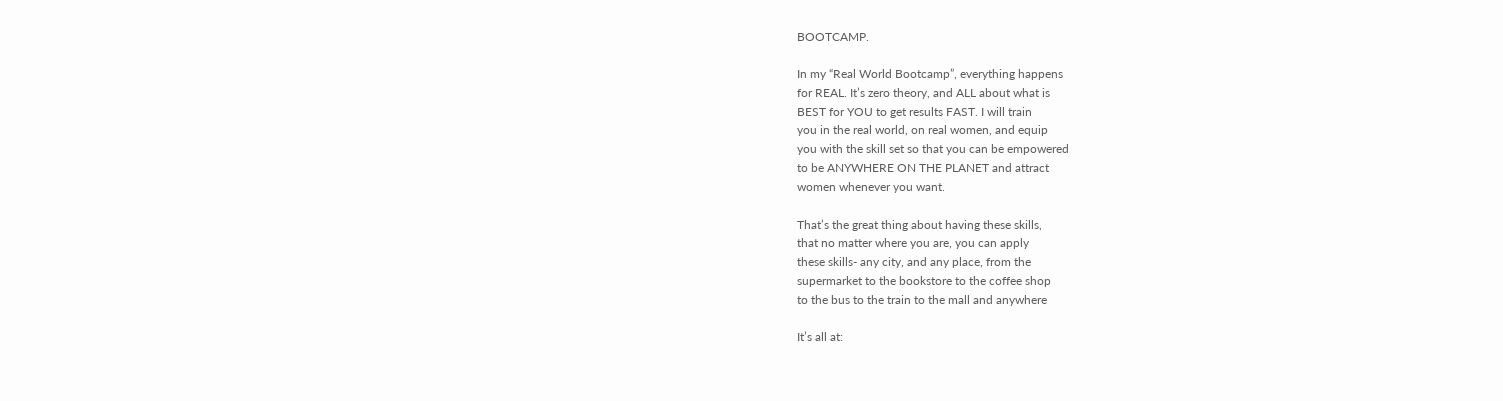BOOTCAMP.

In my “Real World Bootcamp”, everything happens
for REAL. It’s zero theory, and ALL about what is
BEST for YOU to get results FAST. I will train
you in the real world, on real women, and equip
you with the skill set so that you can be empowered
to be ANYWHERE ON THE PLANET and attract
women whenever you want.

That’s the great thing about having these skills,
that no matter where you are, you can apply
these skills- any city, and any place, from the
supermarket to the bookstore to the coffee shop
to the bus to the train to the mall and anywhere

It’s all at: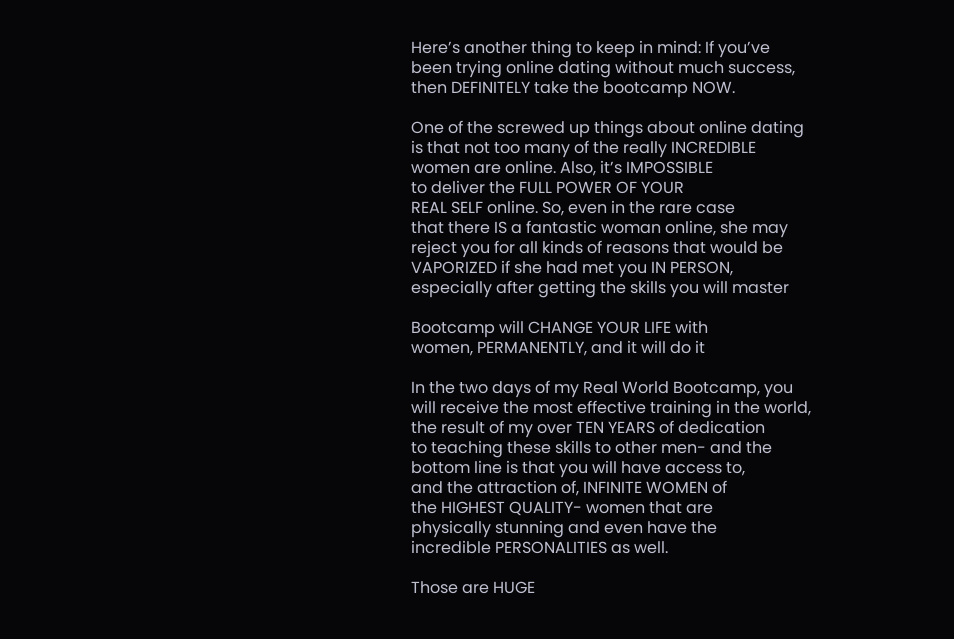Here’s another thing to keep in mind: If you’ve
been trying online dating without much success,
then DEFINITELY take the bootcamp NOW.

One of the screwed up things about online dating
is that not too many of the really INCREDIBLE
women are online. Also, it’s IMPOSSIBLE
to deliver the FULL POWER OF YOUR
REAL SELF online. So, even in the rare case
that there IS a fantastic woman online, she may
reject you for all kinds of reasons that would be
VAPORIZED if she had met you IN PERSON,
especially after getting the skills you will master

Bootcamp will CHANGE YOUR LIFE with
women, PERMANENTLY, and it will do it

In the two days of my Real World Bootcamp, you
will receive the most effective training in the world,
the result of my over TEN YEARS of dedication
to teaching these skills to other men- and the
bottom line is that you will have access to,
and the attraction of, INFINITE WOMEN of
the HIGHEST QUALITY- women that are
physically stunning and even have the
incredible PERSONALITIES as well.

Those are HUGE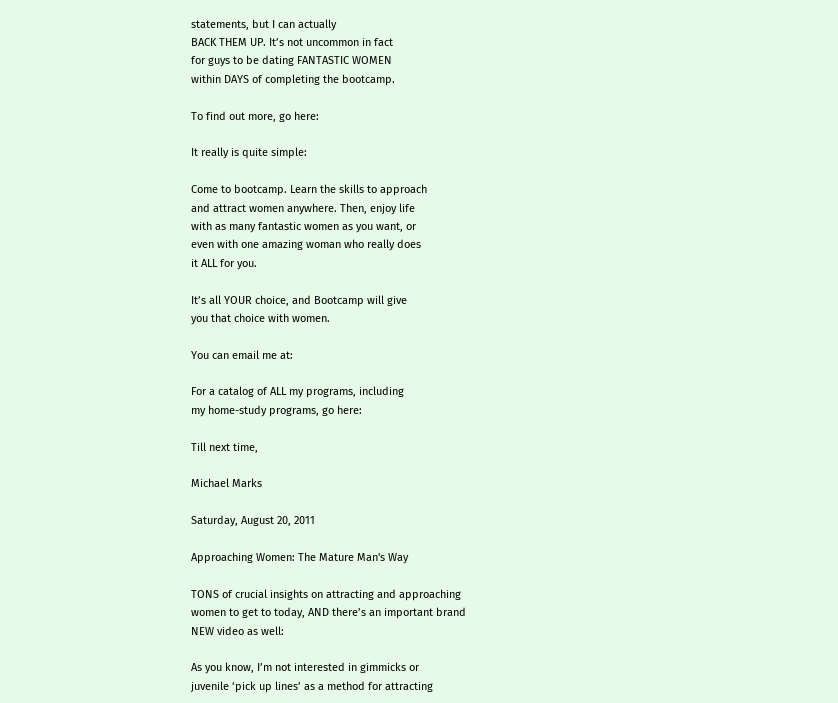statements, but I can actually
BACK THEM UP. It’s not uncommon in fact
for guys to be dating FANTASTIC WOMEN
within DAYS of completing the bootcamp.

To find out more, go here:

It really is quite simple:

Come to bootcamp. Learn the skills to approach
and attract women anywhere. Then, enjoy life
with as many fantastic women as you want, or
even with one amazing woman who really does
it ALL for you.

It’s all YOUR choice, and Bootcamp will give
you that choice with women.

You can email me at:

For a catalog of ALL my programs, including
my home-study programs, go here:

Till next time,

Michael Marks

Saturday, August 20, 2011

Approaching Women: The Mature Man's Way

TONS of crucial insights on attracting and approaching
women to get to today, AND there’s an important brand
NEW video as well:

As you know, I’m not interested in gimmicks or
juvenile ‘pick up lines’ as a method for attracting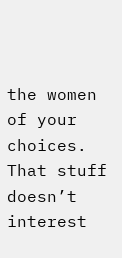the women of your choices. That stuff doesn’t
interest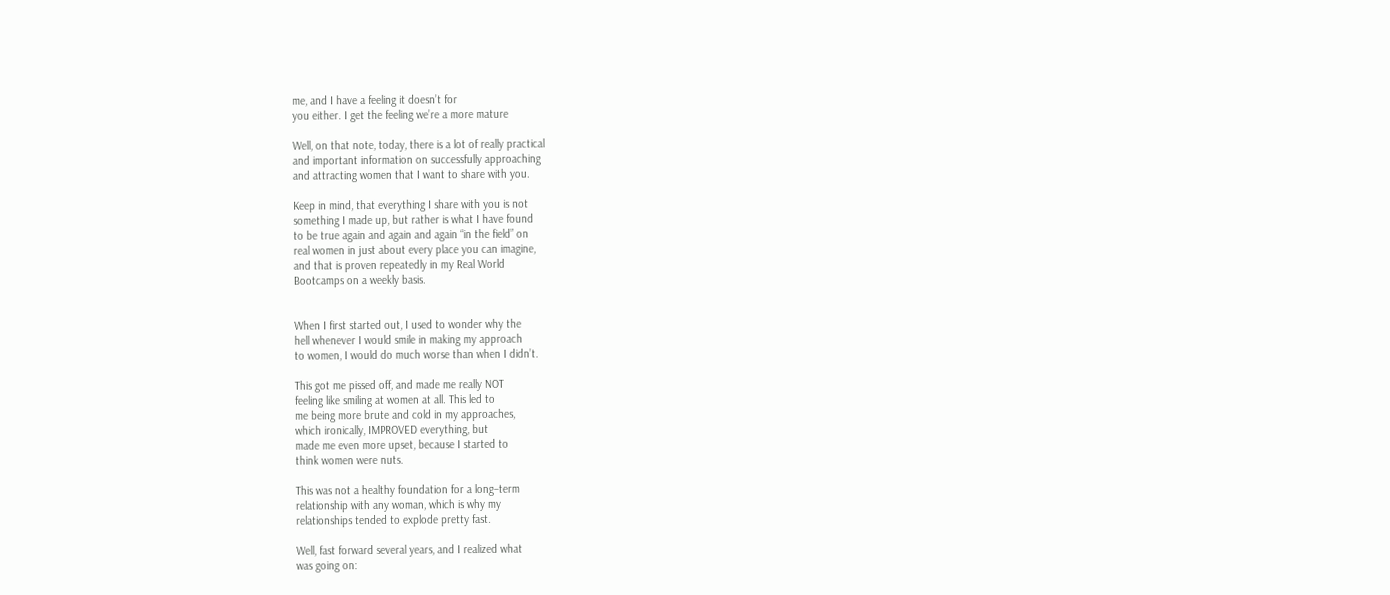me, and I have a feeling it doesn’t for
you either. I get the feeling we’re a more mature

Well, on that note, today, there is a lot of really practical
and important information on successfully approaching
and attracting women that I want to share with you.

Keep in mind, that everything I share with you is not
something I made up, but rather is what I have found
to be true again and again and again “in the field” on
real women in just about every place you can imagine,
and that is proven repeatedly in my Real World
Bootcamps on a weekly basis.


When I first started out, I used to wonder why the
hell whenever I would smile in making my approach
to women, I would do much worse than when I didn’t.

This got me pissed off, and made me really NOT
feeling like smiling at women at all. This led to
me being more brute and cold in my approaches,
which ironically, IMPROVED everything, but
made me even more upset, because I started to
think women were nuts.

This was not a healthy foundation for a long–term
relationship with any woman, which is why my
relationships tended to explode pretty fast.

Well, fast forward several years, and I realized what
was going on: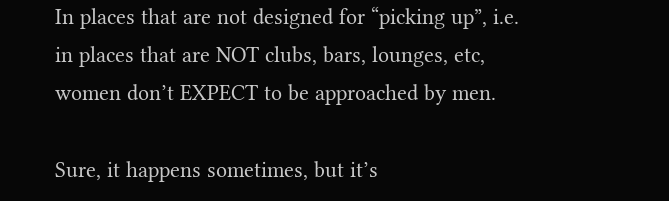In places that are not designed for “picking up”, i.e.
in places that are NOT clubs, bars, lounges, etc,
women don’t EXPECT to be approached by men.

Sure, it happens sometimes, but it’s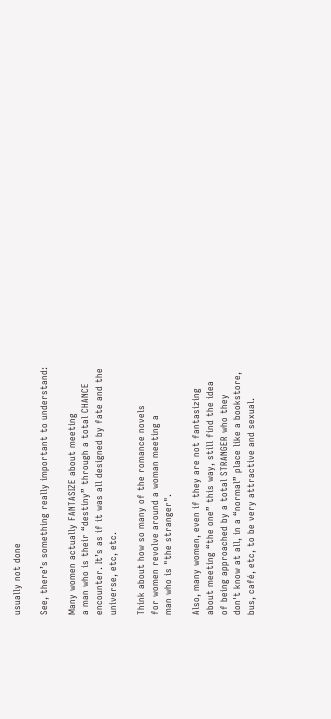usually not done

See, there’s something really important to understand:

Many women actually FANTASIZE about meeting
a man who is their “destiny” through a total CHANCE
encounter. It’s as if it was all designed by fate and the
universe, etc, etc.

Think about how so many of the romance novels
for women revolve around a woman meeting a
man who is "the stranger".

Also, many women, even if they are not fantasizing
about meeting “the one” this way, still find the idea
of being approached by a total STRANGER who they
don't know at all, in a “normal” place like a bookstore,
bus, café, etc, to be very attractive and sexual.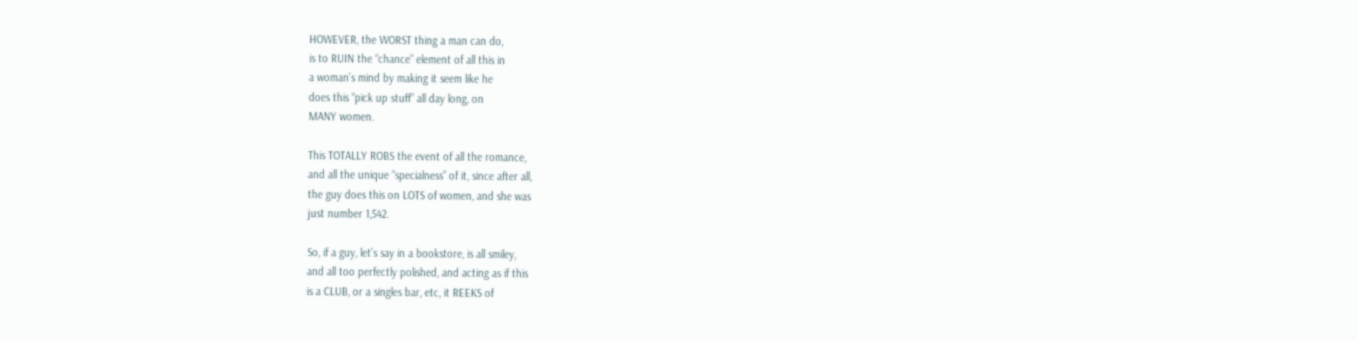HOWEVER, the WORST thing a man can do,
is to RUIN the “chance” element of all this in
a woman’s mind by making it seem like he
does this “pick up stuff” all day long, on
MANY women.

This TOTALLY ROBS the event of all the romance,
and all the unique “specialness” of it, since after all,
the guy does this on LOTS of women, and she was
just number 1,542.

So, if a guy, let’s say in a bookstore, is all smiley,
and all too perfectly polished, and acting as if this
is a CLUB, or a singles bar, etc, it REEKS of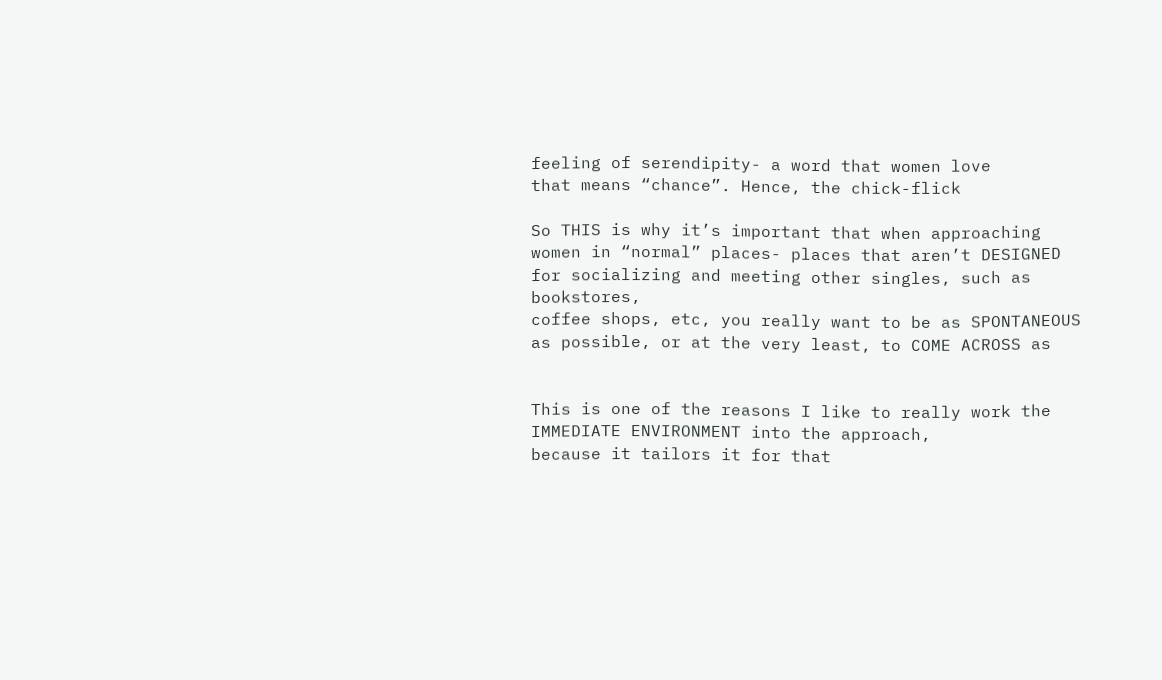feeling of serendipity- a word that women love
that means “chance”. Hence, the chick-flick

So THIS is why it’s important that when approaching
women in “normal” places- places that aren’t DESIGNED
for socializing and meeting other singles, such as bookstores,
coffee shops, etc, you really want to be as SPONTANEOUS
as possible, or at the very least, to COME ACROSS as


This is one of the reasons I like to really work the
IMMEDIATE ENVIRONMENT into the approach,
because it tailors it for that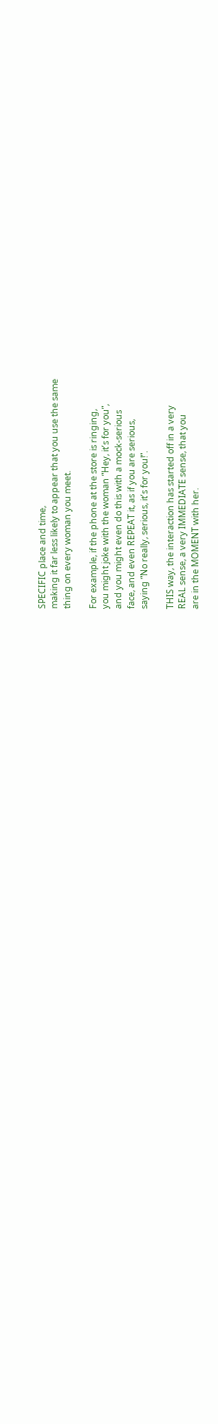SPECIFIC place and time,
making it far less likely to appear that you use the same
thing on every woman you meet.

For example, if the phone at the store is ringing,
you might joke with the woman “Hey, it’s for you”,
and you might even do this with a mock-serious
face, and even REPEAT it, as if you are serious,
saying “No really, serious, it’s for you!”.

THIS way, the interaction has started off in a very
REAL sense, a very IMMEDIATE sense, that you
are in the MOMENT with her.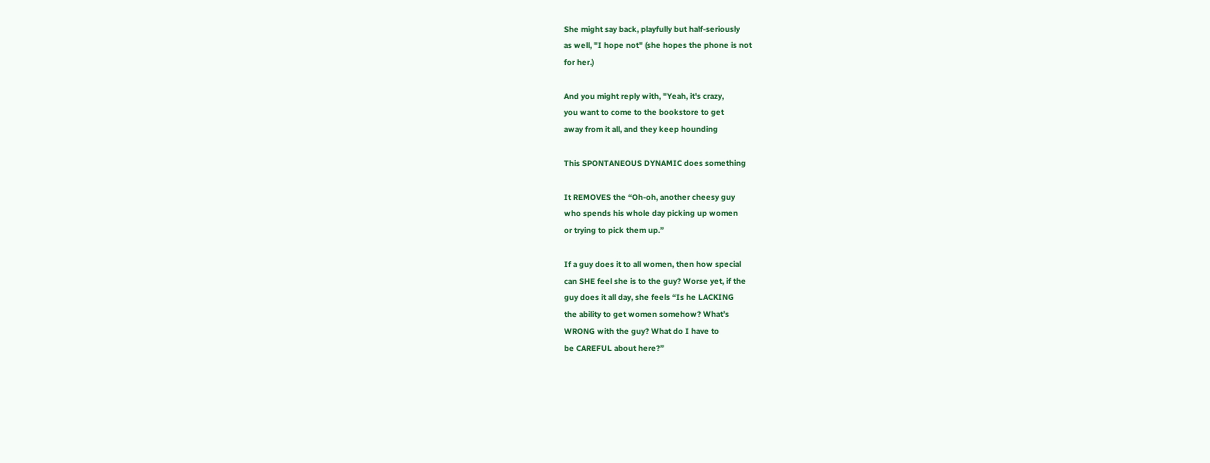She might say back, playfully but half-seriously
as well, "I hope not" (she hopes the phone is not
for her.)

And you might reply with, "Yeah, it's crazy,
you want to come to the bookstore to get
away from it all, and they keep hounding

This SPONTANEOUS DYNAMIC does something

It REMOVES the “Oh-oh, another cheesy guy
who spends his whole day picking up women
or trying to pick them up.”

If a guy does it to all women, then how special
can SHE feel she is to the guy? Worse yet, if the
guy does it all day, she feels “Is he LACKING
the ability to get women somehow? What’s
WRONG with the guy? What do I have to
be CAREFUL about here?”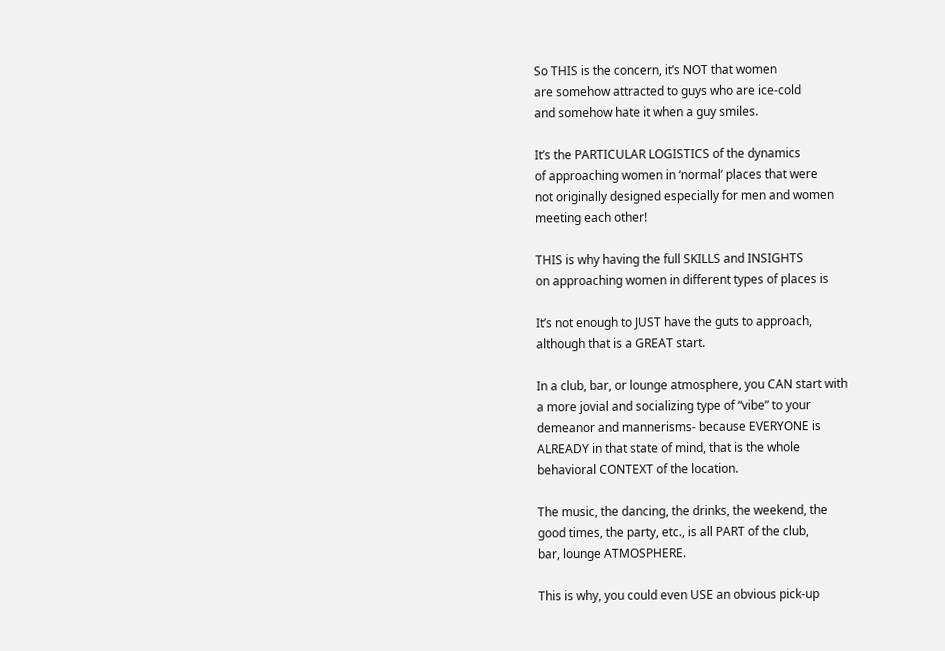So THIS is the concern, it’s NOT that women
are somehow attracted to guys who are ice-cold
and somehow hate it when a guy smiles.

It’s the PARTICULAR LOGISTICS of the dynamics
of approaching women in ‘normal’ places that were
not originally designed especially for men and women
meeting each other!

THIS is why having the full SKILLS and INSIGHTS
on approaching women in different types of places is

It’s not enough to JUST have the guts to approach,
although that is a GREAT start.

In a club, bar, or lounge atmosphere, you CAN start with
a more jovial and socializing type of “vibe” to your
demeanor and mannerisms- because EVERYONE is
ALREADY in that state of mind, that is the whole
behavioral CONTEXT of the location.

The music, the dancing, the drinks, the weekend, the
good times, the party, etc., is all PART of the club,
bar, lounge ATMOSPHERE.

This is why, you could even USE an obvious pick-up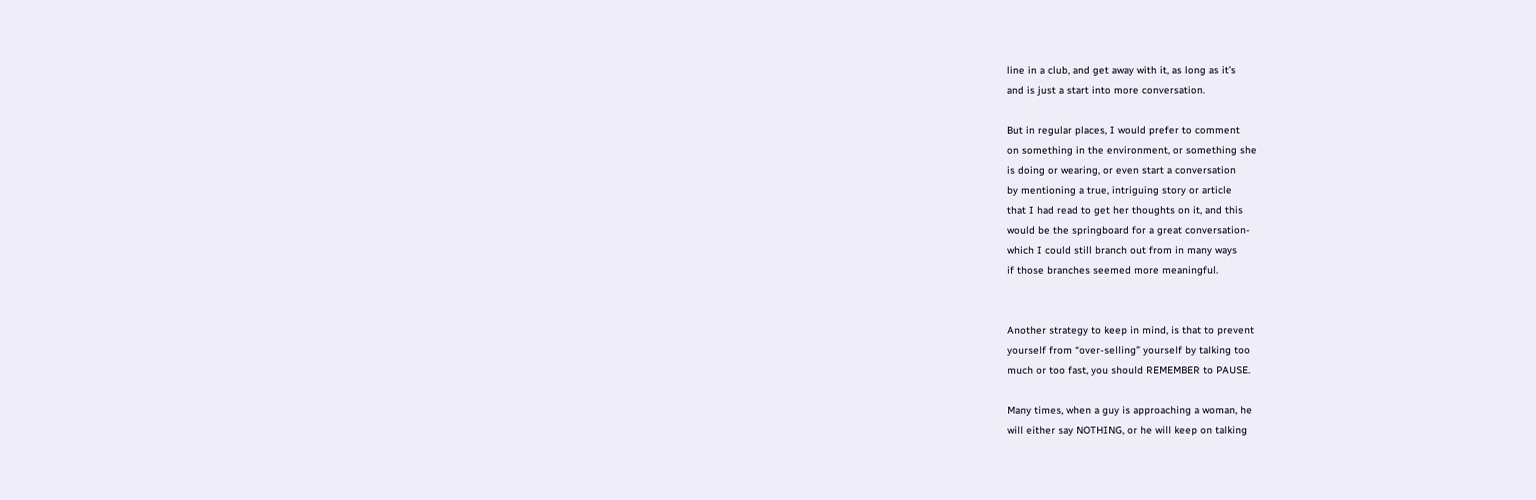line in a club, and get away with it, as long as it’s
and is just a start into more conversation.

But in regular places, I would prefer to comment
on something in the environment, or something she
is doing or wearing, or even start a conversation
by mentioning a true, intriguing story or article
that I had read to get her thoughts on it, and this
would be the springboard for a great conversation-
which I could still branch out from in many ways
if those branches seemed more meaningful.


Another strategy to keep in mind, is that to prevent
yourself from “over-selling” yourself by talking too
much or too fast, you should REMEMBER to PAUSE.

Many times, when a guy is approaching a woman, he
will either say NOTHING, or he will keep on talking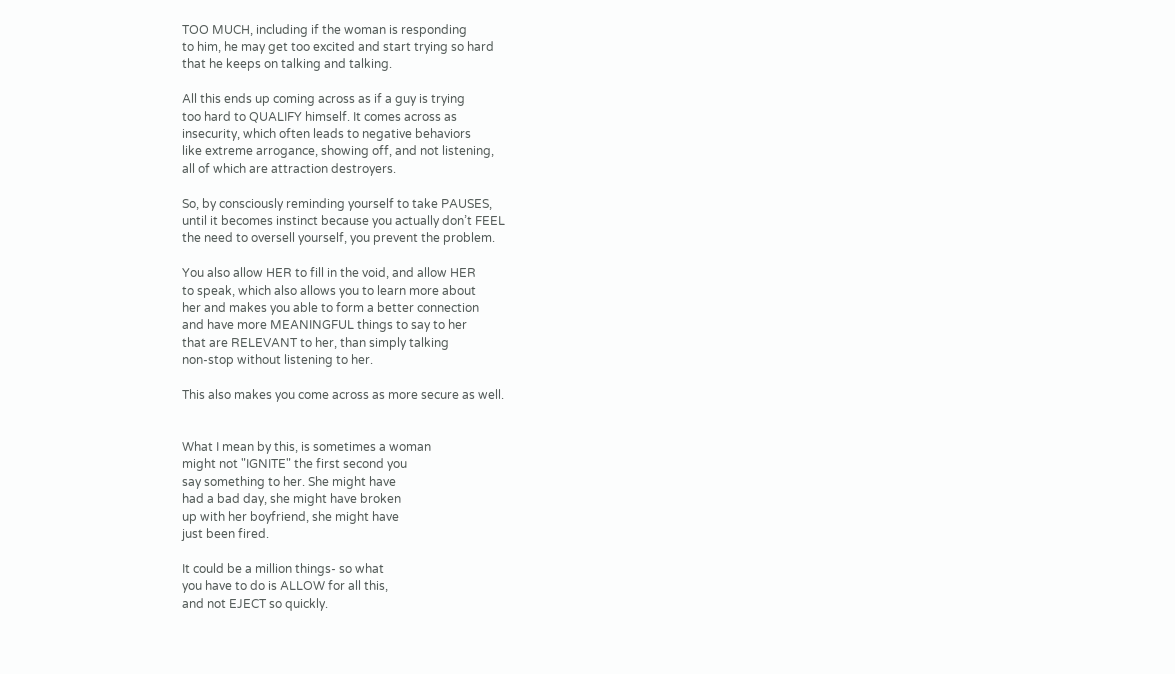TOO MUCH, including if the woman is responding
to him, he may get too excited and start trying so hard
that he keeps on talking and talking.

All this ends up coming across as if a guy is trying
too hard to QUALIFY himself. It comes across as
insecurity, which often leads to negative behaviors
like extreme arrogance, showing off, and not listening,
all of which are attraction destroyers.

So, by consciously reminding yourself to take PAUSES,
until it becomes instinct because you actually don’t FEEL
the need to oversell yourself, you prevent the problem.

You also allow HER to fill in the void, and allow HER
to speak, which also allows you to learn more about
her and makes you able to form a better connection
and have more MEANINGFUL things to say to her
that are RELEVANT to her, than simply talking
non-stop without listening to her.

This also makes you come across as more secure as well.


What I mean by this, is sometimes a woman
might not "IGNITE" the first second you
say something to her. She might have
had a bad day, she might have broken
up with her boyfriend, she might have
just been fired.

It could be a million things- so what
you have to do is ALLOW for all this,
and not EJECT so quickly.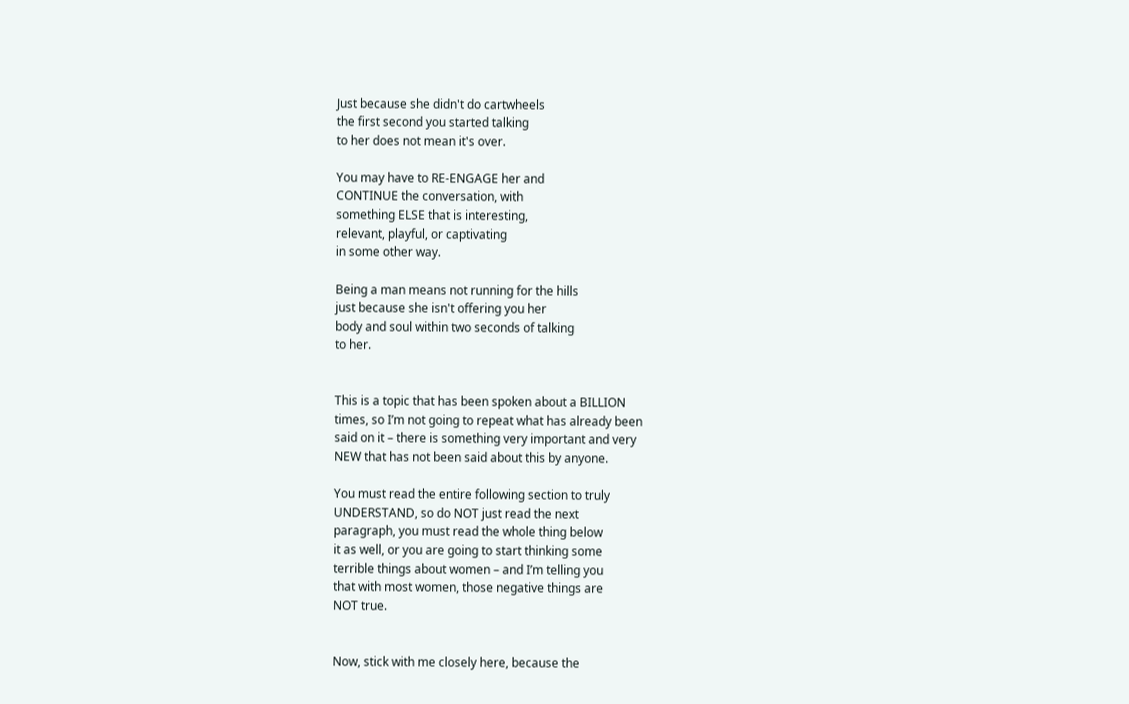Just because she didn't do cartwheels
the first second you started talking
to her does not mean it's over.

You may have to RE-ENGAGE her and
CONTINUE the conversation, with
something ELSE that is interesting,
relevant, playful, or captivating
in some other way.

Being a man means not running for the hills
just because she isn't offering you her
body and soul within two seconds of talking
to her.


This is a topic that has been spoken about a BILLION
times, so I’m not going to repeat what has already been
said on it – there is something very important and very
NEW that has not been said about this by anyone.

You must read the entire following section to truly
UNDERSTAND, so do NOT just read the next
paragraph, you must read the whole thing below
it as well, or you are going to start thinking some
terrible things about women – and I’m telling you
that with most women, those negative things are
NOT true.


Now, stick with me closely here, because the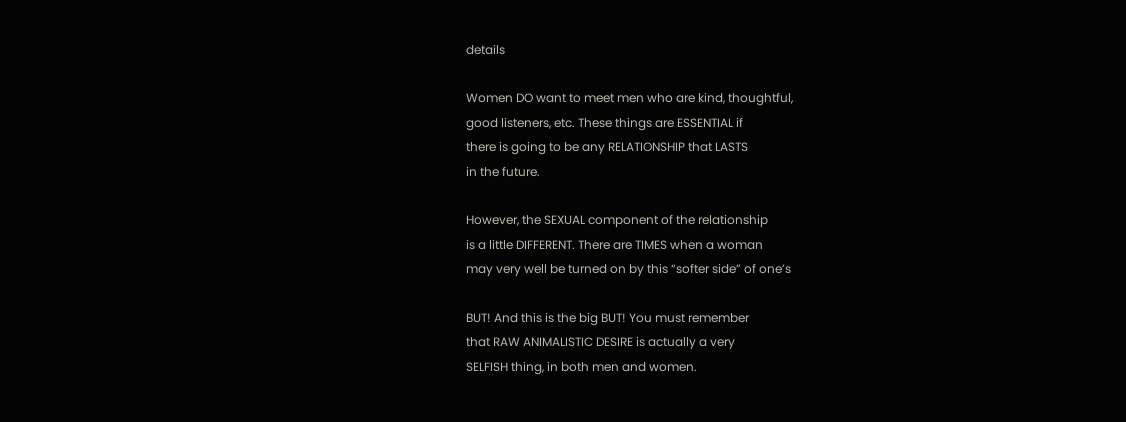details

Women DO want to meet men who are kind, thoughtful,
good listeners, etc. These things are ESSENTIAL if
there is going to be any RELATIONSHIP that LASTS
in the future.

However, the SEXUAL component of the relationship
is a little DIFFERENT. There are TIMES when a woman
may very well be turned on by this “softer side” of one’s

BUT! And this is the big BUT! You must remember
that RAW ANIMALISTIC DESIRE is actually a very
SELFISH thing, in both men and women.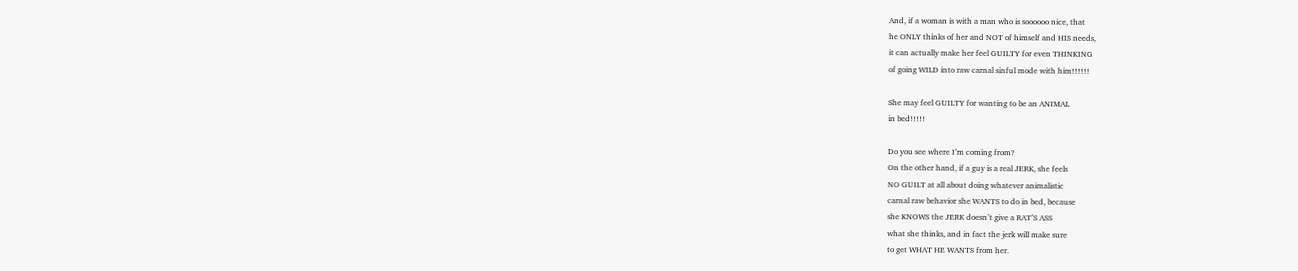And, if a woman is with a man who is soooooo nice, that
he ONLY thinks of her and NOT of himself and HIS needs,
it can actually make her feel GUILTY for even THINKING
of going WILD into raw carnal sinful mode with him!!!!!!

She may feel GUILTY for wanting to be an ANIMAL
in bed!!!!!

Do you see where I’m coming from?
On the other hand, if a guy is a real JERK, she feels
NO GUILT at all about doing whatever animalistic
carnal raw behavior she WANTS to do in bed, because
she KNOWS the JERK doesn’t give a RAT’S ASS
what she thinks, and in fact the jerk will make sure
to get WHAT HE WANTS from her.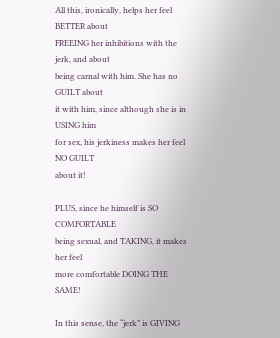All this, ironically, helps her feel BETTER about
FREEING her inhibitions with the jerk, and about
being carnal with him. She has no GUILT about
it with him, since although she is in USING him
for sex, his jerkiness makes her feel NO GUILT
about it!

PLUS, since he himself is SO COMFORTABLE
being sexual, and TAKING, it makes her feel
more comfortable DOING THE SAME!

In this sense, the “jerk” is GIVING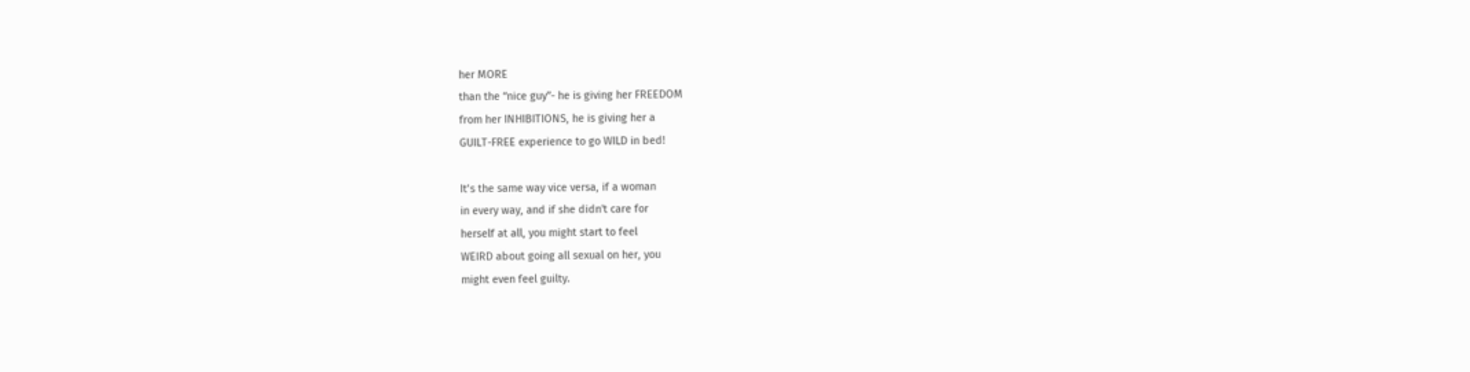her MORE
than the “nice guy”- he is giving her FREEDOM
from her INHIBITIONS, he is giving her a
GUILT-FREE experience to go WILD in bed!

It’s the same way vice versa, if a woman
in every way, and if she didn't care for
herself at all, you might start to feel
WEIRD about going all sexual on her, you
might even feel guilty.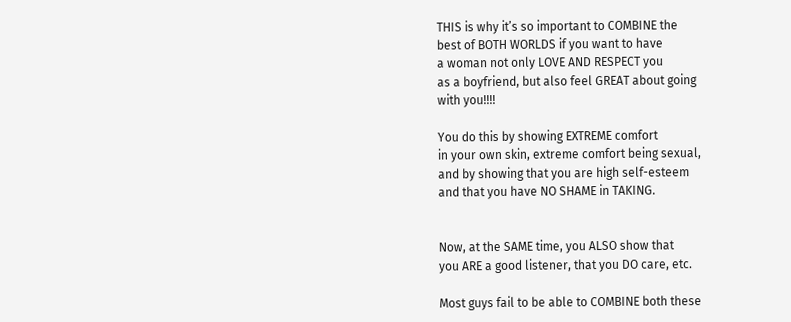THIS is why it’s so important to COMBINE the
best of BOTH WORLDS if you want to have
a woman not only LOVE AND RESPECT you
as a boyfriend, but also feel GREAT about going
with you!!!!

You do this by showing EXTREME comfort
in your own skin, extreme comfort being sexual,
and by showing that you are high self-esteem
and that you have NO SHAME in TAKING.


Now, at the SAME time, you ALSO show that
you ARE a good listener, that you DO care, etc.

Most guys fail to be able to COMBINE both these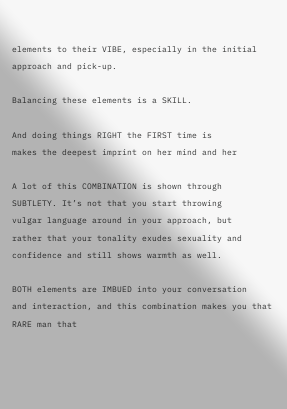elements to their VIBE, especially in the initial
approach and pick-up.

Balancing these elements is a SKILL.

And doing things RIGHT the FIRST time is
makes the deepest imprint on her mind and her

A lot of this COMBINATION is shown through
SUBTLETY. It’s not that you start throwing
vulgar language around in your approach, but
rather that your tonality exudes sexuality and
confidence and still shows warmth as well.

BOTH elements are IMBUED into your conversation
and interaction, and this combination makes you that
RARE man that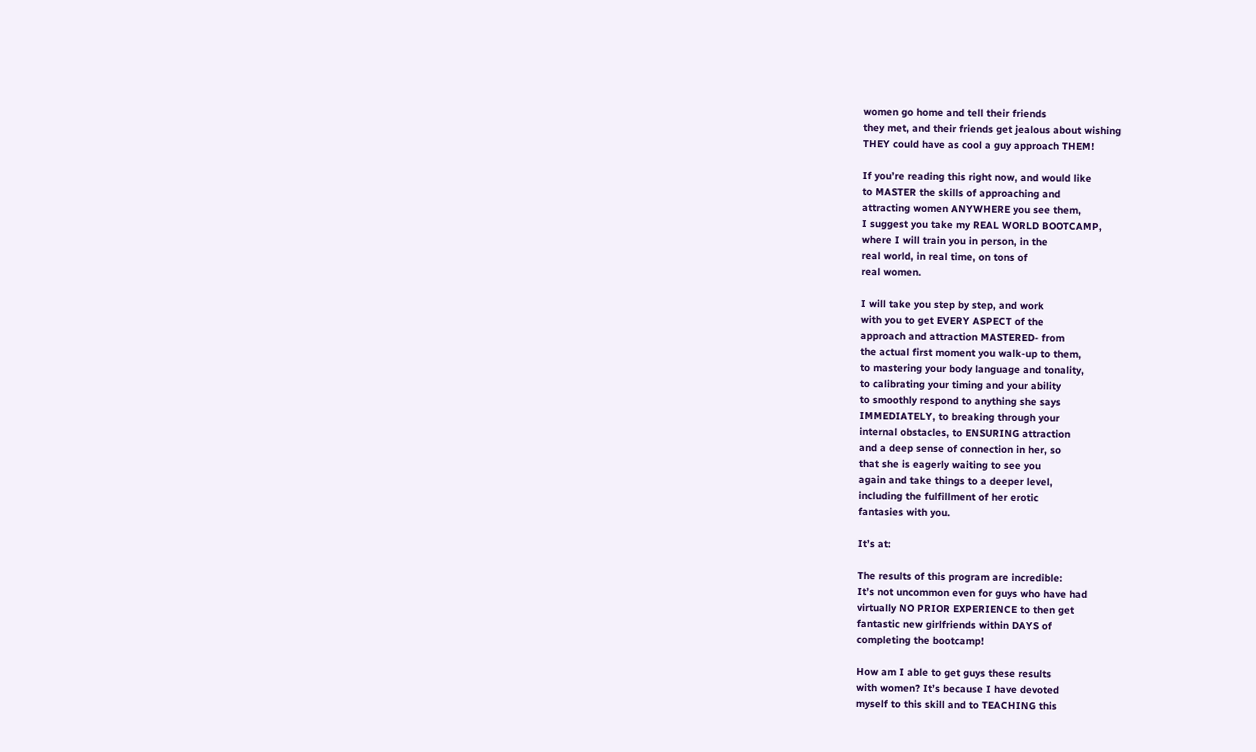women go home and tell their friends
they met, and their friends get jealous about wishing
THEY could have as cool a guy approach THEM!

If you’re reading this right now, and would like
to MASTER the skills of approaching and
attracting women ANYWHERE you see them,
I suggest you take my REAL WORLD BOOTCAMP,
where I will train you in person, in the
real world, in real time, on tons of
real women.

I will take you step by step, and work
with you to get EVERY ASPECT of the
approach and attraction MASTERED- from
the actual first moment you walk-up to them,
to mastering your body language and tonality,
to calibrating your timing and your ability
to smoothly respond to anything she says
IMMEDIATELY, to breaking through your
internal obstacles, to ENSURING attraction
and a deep sense of connection in her, so
that she is eagerly waiting to see you
again and take things to a deeper level,
including the fulfillment of her erotic
fantasies with you.

It’s at:

The results of this program are incredible:
It’s not uncommon even for guys who have had
virtually NO PRIOR EXPERIENCE to then get
fantastic new girlfriends within DAYS of
completing the bootcamp!

How am I able to get guys these results
with women? It’s because I have devoted
myself to this skill and to TEACHING this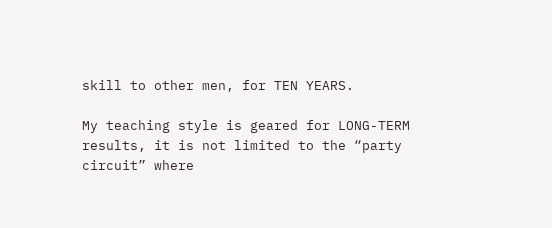skill to other men, for TEN YEARS.

My teaching style is geared for LONG-TERM
results, it is not limited to the “party
circuit” where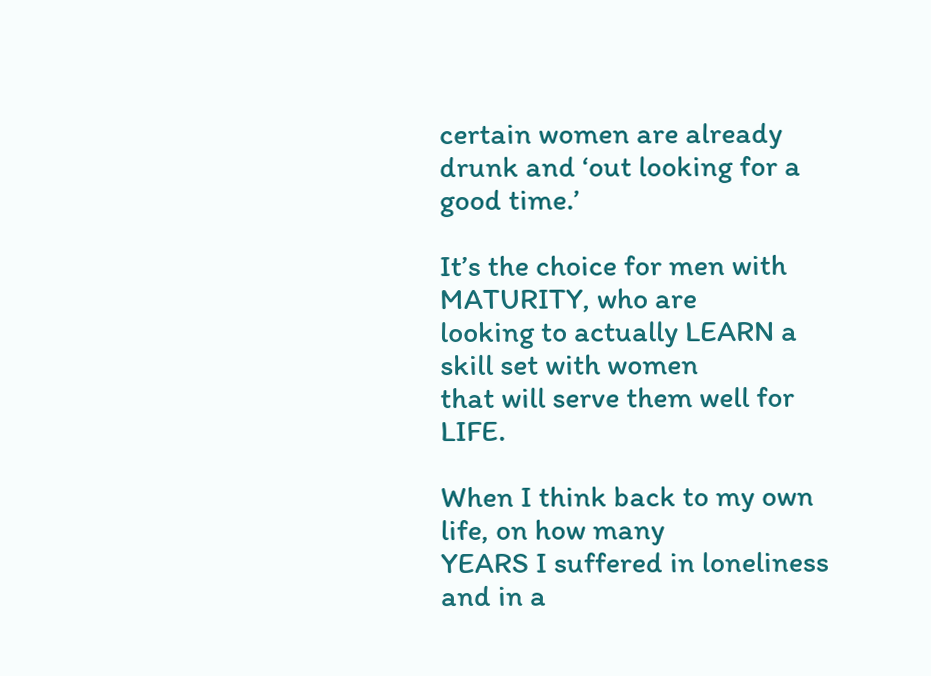certain women are already
drunk and ‘out looking for a good time.’

It’s the choice for men with MATURITY, who are
looking to actually LEARN a skill set with women
that will serve them well for LIFE.

When I think back to my own life, on how many
YEARS I suffered in loneliness and in a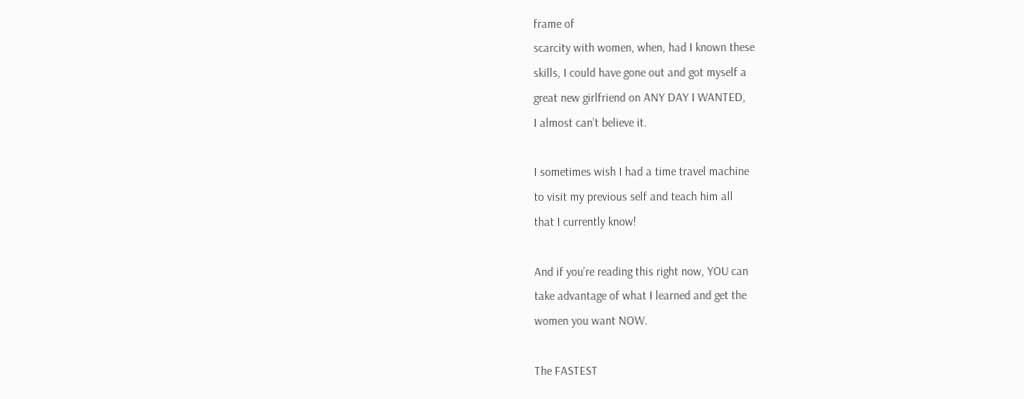frame of
scarcity with women, when, had I known these
skills, I could have gone out and got myself a
great new girlfriend on ANY DAY I WANTED,
I almost can’t believe it.

I sometimes wish I had a time travel machine
to visit my previous self and teach him all
that I currently know!

And if you’re reading this right now, YOU can
take advantage of what I learned and get the
women you want NOW.

The FASTEST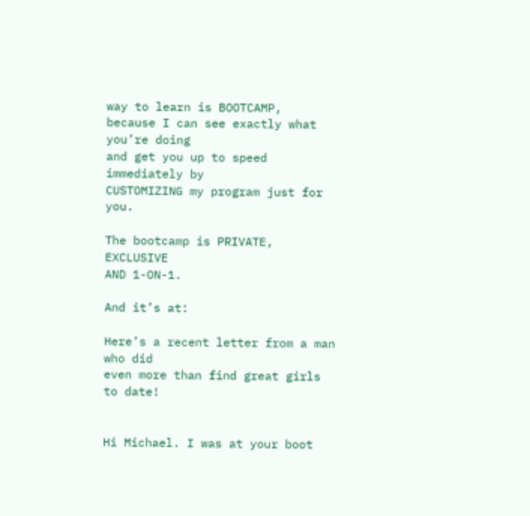way to learn is BOOTCAMP,
because I can see exactly what you’re doing
and get you up to speed immediately by
CUSTOMIZING my program just for you.

The bootcamp is PRIVATE, EXCLUSIVE
AND 1-ON-1.

And it’s at:

Here’s a recent letter from a man who did
even more than find great girls to date!


Hi Michael. I was at your boot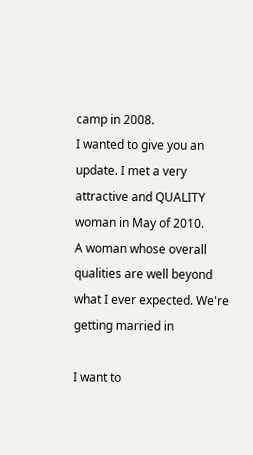camp in 2008.
I wanted to give you an update. I met a very
attractive and QUALITY woman in May of 2010.
A woman whose overall qualities are well beyond
what I ever expected. We're getting married in

I want to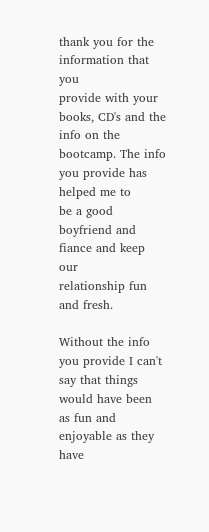thank you for the information that you
provide with your books, CD's and the info on the
bootcamp. The info you provide has helped me to
be a good boyfriend and fiance and keep our
relationship fun and fresh.

Without the info you provide I can't say that things
would have been as fun and enjoyable as they have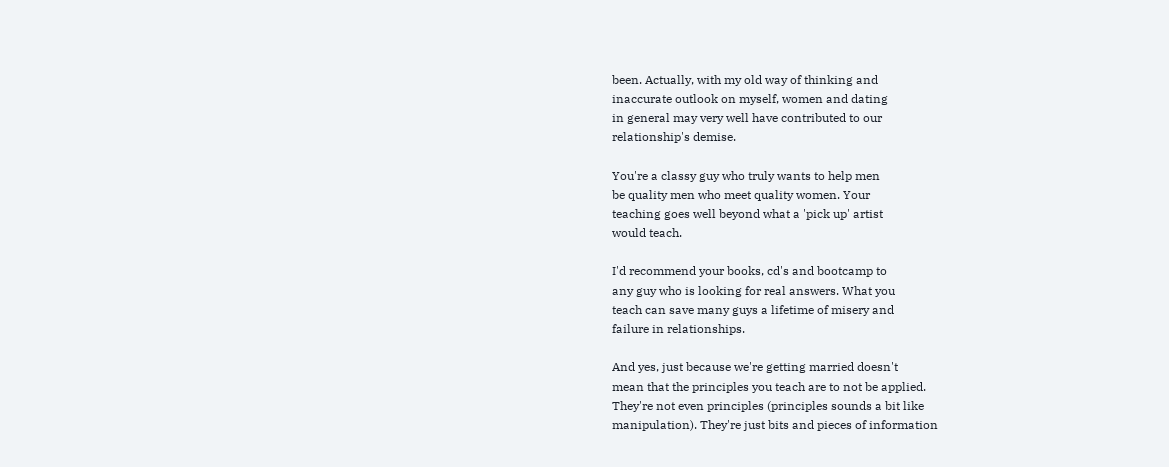been. Actually, with my old way of thinking and
inaccurate outlook on myself, women and dating
in general may very well have contributed to our
relationship's demise.

You're a classy guy who truly wants to help men
be quality men who meet quality women. Your
teaching goes well beyond what a 'pick up' artist
would teach.

I'd recommend your books, cd's and bootcamp to
any guy who is looking for real answers. What you
teach can save many guys a lifetime of misery and
failure in relationships.

And yes, just because we're getting married doesn't
mean that the principles you teach are to not be applied.
They're not even principles (principles sounds a bit like
manipulation). They're just bits and pieces of information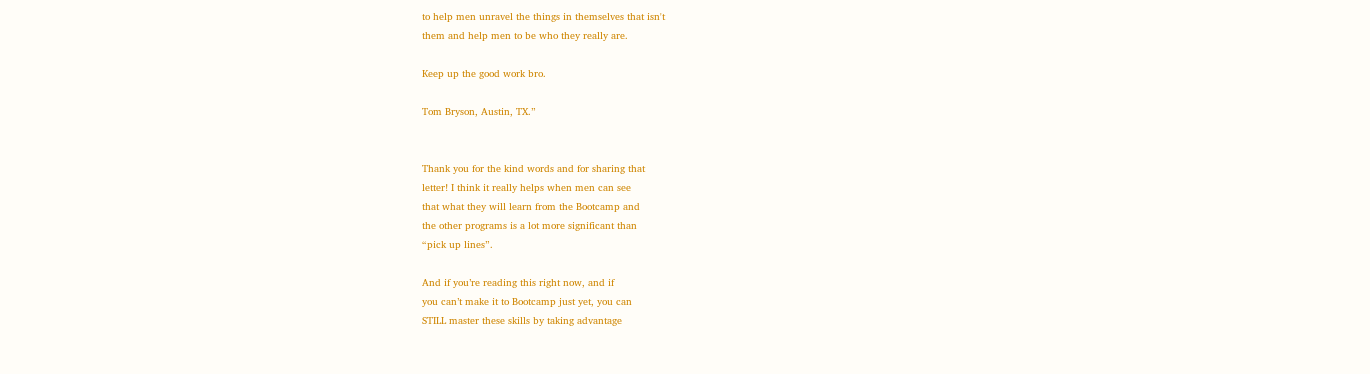to help men unravel the things in themselves that isn't
them and help men to be who they really are.

Keep up the good work bro.

Tom Bryson, Austin, TX.”


Thank you for the kind words and for sharing that
letter! I think it really helps when men can see
that what they will learn from the Bootcamp and
the other programs is a lot more significant than
“pick up lines”.

And if you’re reading this right now, and if
you can’t make it to Bootcamp just yet, you can
STILL master these skills by taking advantage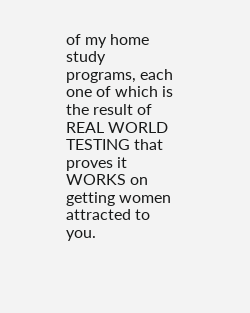of my home study programs, each one of which is
the result of REAL WORLD TESTING that proves it
WORKS on getting women attracted to you.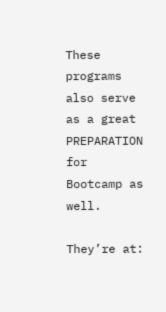These programs also serve as a great PREPARATION
for Bootcamp as well.

They’re at: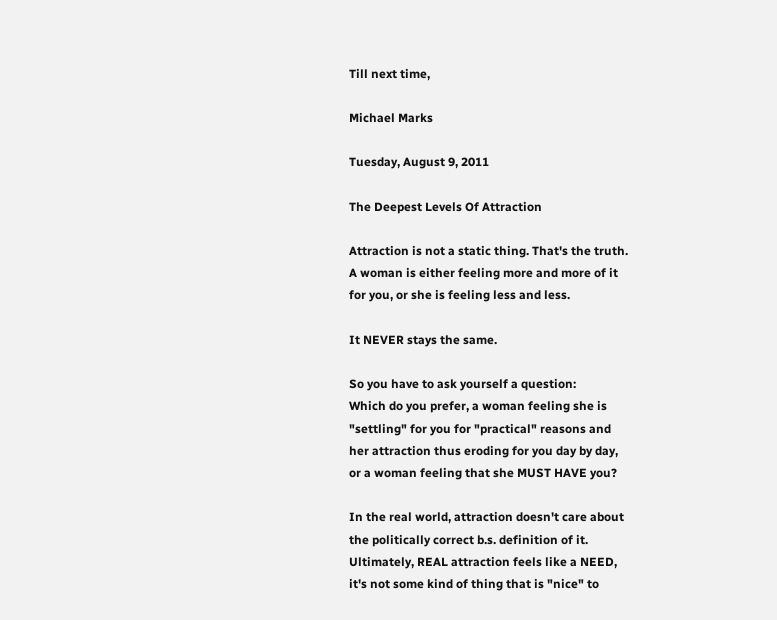Till next time,

Michael Marks

Tuesday, August 9, 2011

The Deepest Levels Of Attraction

Attraction is not a static thing. That's the truth.
A woman is either feeling more and more of it
for you, or she is feeling less and less.

It NEVER stays the same.

So you have to ask yourself a question:
Which do you prefer, a woman feeling she is
"settling" for you for "practical" reasons and
her attraction thus eroding for you day by day,
or a woman feeling that she MUST HAVE you?

In the real world, attraction doesn't care about
the politically correct b.s. definition of it.
Ultimately, REAL attraction feels like a NEED,
it's not some kind of thing that is "nice" to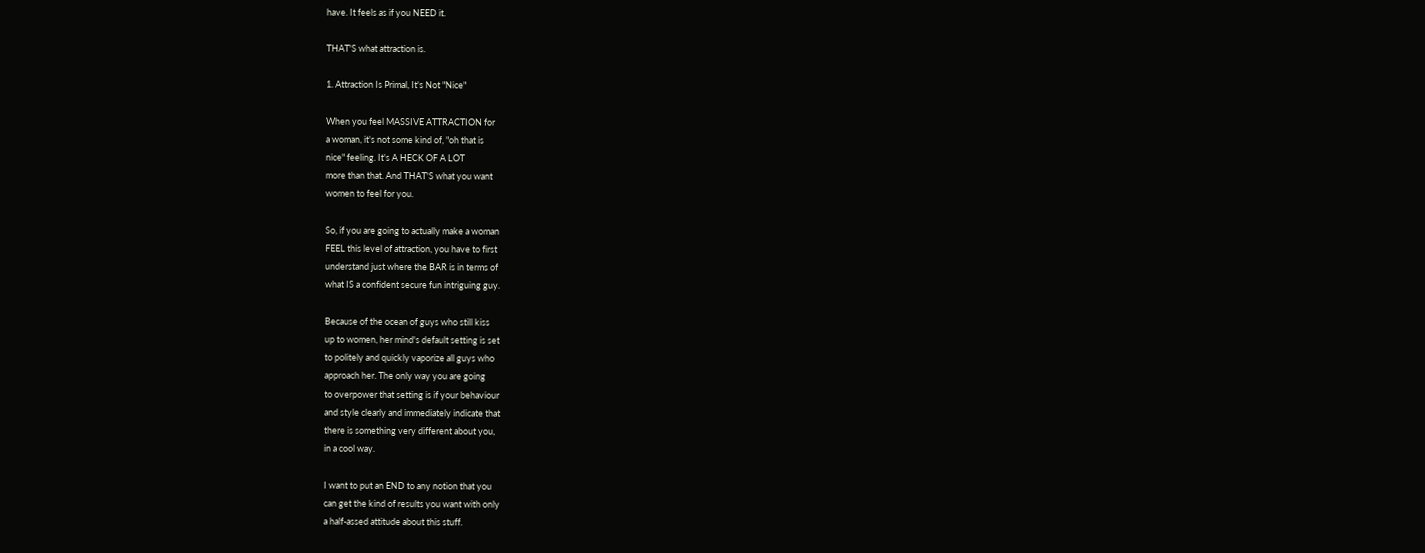have. It feels as if you NEED it.

THAT'S what attraction is.

1. Attraction Is Primal, It's Not "Nice"

When you feel MASSIVE ATTRACTION for
a woman, it's not some kind of, "oh that is
nice" feeling. It's A HECK OF A LOT
more than that. And THAT'S what you want
women to feel for you.

So, if you are going to actually make a woman
FEEL this level of attraction, you have to first
understand just where the BAR is in terms of
what IS a confident secure fun intriguing guy.

Because of the ocean of guys who still kiss
up to women, her mind's default setting is set
to politely and quickly vaporize all guys who
approach her. The only way you are going
to overpower that setting is if your behaviour
and style clearly and immediately indicate that
there is something very different about you,
in a cool way.

I want to put an END to any notion that you
can get the kind of results you want with only
a half-assed attitude about this stuff.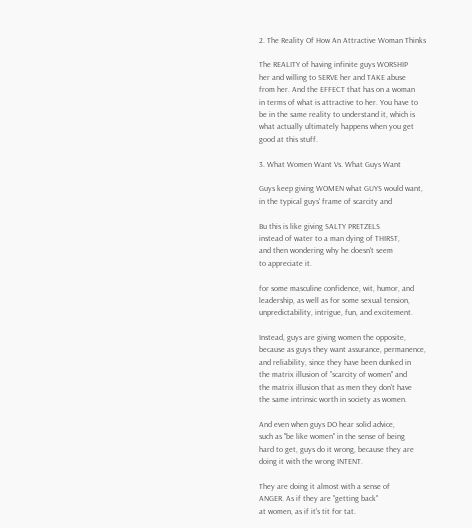2. The Reality Of How An Attractive Woman Thinks

The REALITY of having infinite guys WORSHIP
her and willing to SERVE her and TAKE abuse
from her. And the EFFECT that has on a woman
in terms of what is attractive to her. You have to
be in the same reality to understand it, which is
what actually ultimately happens when you get
good at this stuff.

3. What Women Want Vs. What Guys Want

Guys keep giving WOMEN what GUYS would want,
in the typical guys' frame of scarcity and

Bu this is like giving SALTY PRETZELS
instead of water to a man dying of THIRST,
and then wondering why he doesn't seem
to appreciate it.

for some masculine confidence, wit, humor, and
leadership, as well as for some sexual tension,
unpredictability, intrigue, fun, and excitement.

Instead, guys are giving women the opposite,
because as guys they want assurance, permanence,
and reliability, since they have been dunked in
the matrix illusion of "scarcity of women" and
the matrix illusion that as men they don't have
the same intrinsic worth in society as women.

And even when guys DO hear solid advice,
such as "be like women" in the sense of being
hard to get, guys do it wrong, because they are
doing it with the wrong INTENT.

They are doing it almost with a sense of
ANGER. As if they are "getting back"
at women, as if it's tit for tat.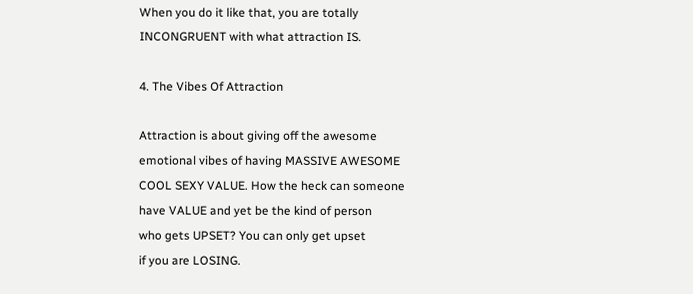When you do it like that, you are totally
INCONGRUENT with what attraction IS.

4. The Vibes Of Attraction

Attraction is about giving off the awesome
emotional vibes of having MASSIVE AWESOME
COOL SEXY VALUE. How the heck can someone
have VALUE and yet be the kind of person
who gets UPSET? You can only get upset
if you are LOSING.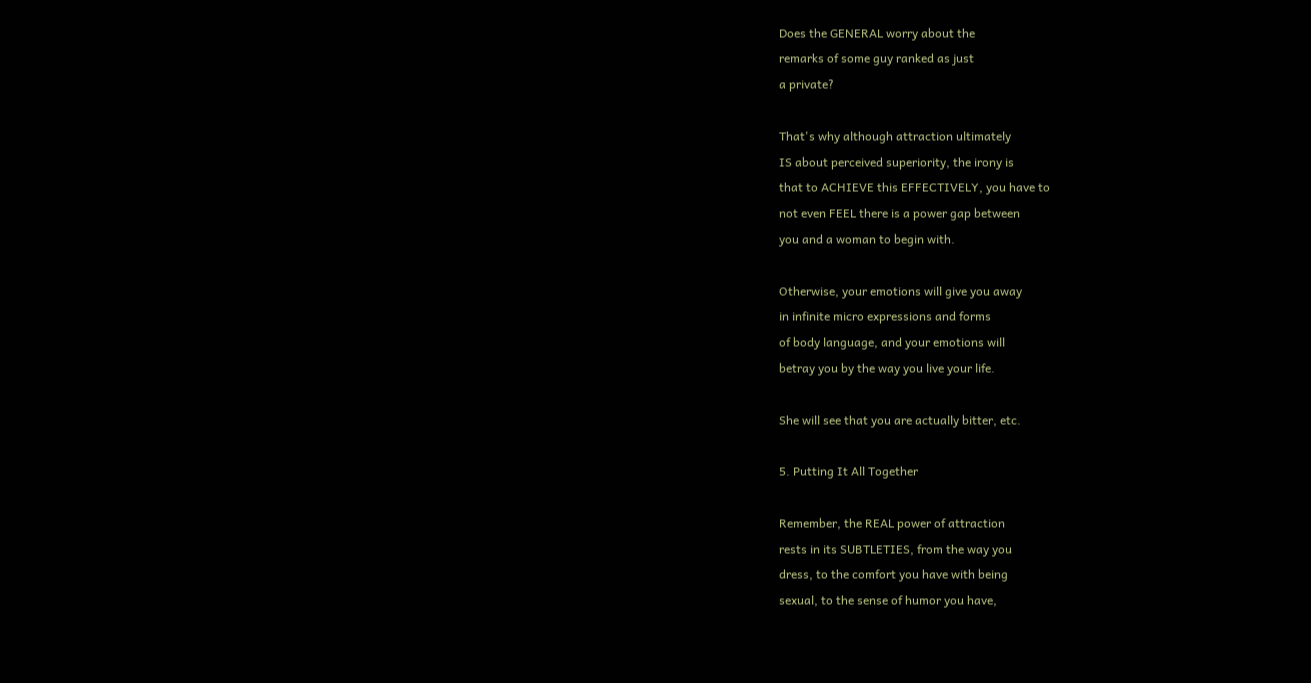Does the GENERAL worry about the
remarks of some guy ranked as just
a private?

That's why although attraction ultimately
IS about perceived superiority, the irony is
that to ACHIEVE this EFFECTIVELY, you have to
not even FEEL there is a power gap between
you and a woman to begin with.

Otherwise, your emotions will give you away
in infinite micro expressions and forms
of body language, and your emotions will
betray you by the way you live your life.

She will see that you are actually bitter, etc.

5. Putting It All Together

Remember, the REAL power of attraction
rests in its SUBTLETIES, from the way you
dress, to the comfort you have with being
sexual, to the sense of humor you have,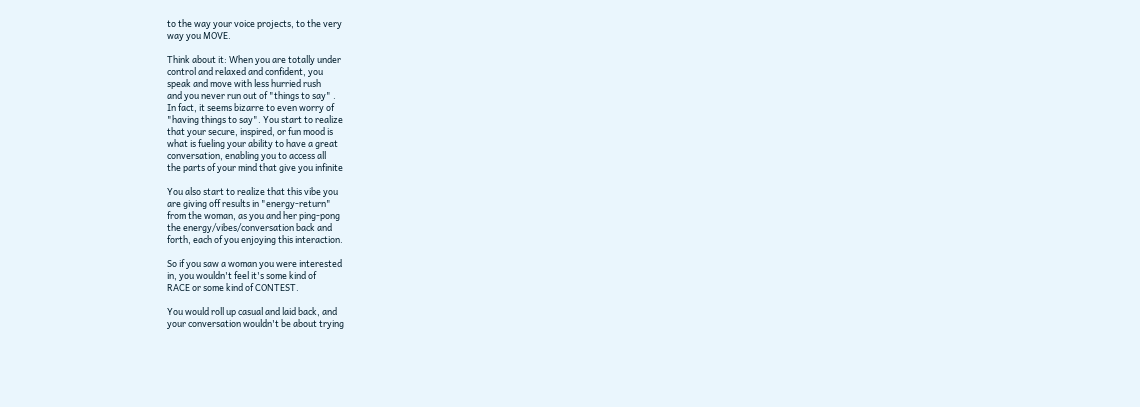to the way your voice projects, to the very
way you MOVE.

Think about it: When you are totally under
control and relaxed and confident, you
speak and move with less hurried rush
and you never run out of "things to say" .
In fact, it seems bizarre to even worry of
"having things to say". You start to realize
that your secure, inspired, or fun mood is
what is fueling your ability to have a great
conversation, enabling you to access all
the parts of your mind that give you infinite

You also start to realize that this vibe you
are giving off results in "energy-return"
from the woman, as you and her ping-pong
the energy/vibes/conversation back and
forth, each of you enjoying this interaction.

So if you saw a woman you were interested
in, you wouldn't feel it's some kind of
RACE or some kind of CONTEST.

You would roll up casual and laid back, and
your conversation wouldn't be about trying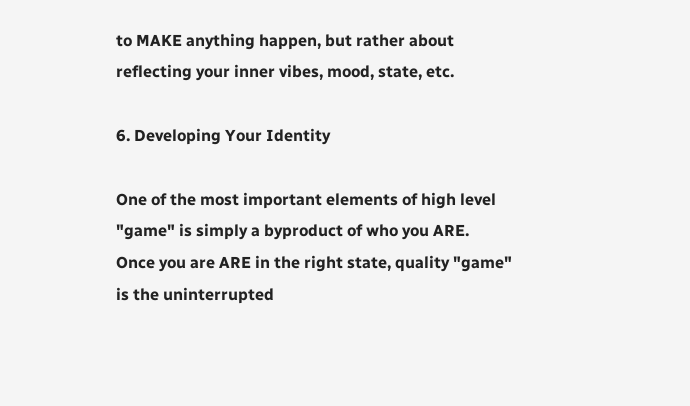to MAKE anything happen, but rather about
reflecting your inner vibes, mood, state, etc.

6. Developing Your Identity

One of the most important elements of high level
"game" is simply a byproduct of who you ARE.
Once you are ARE in the right state, quality "game"
is the uninterrupted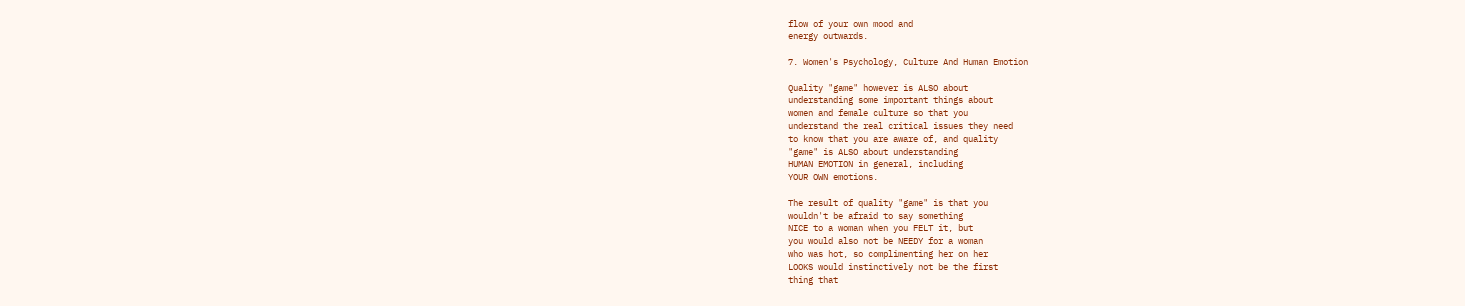flow of your own mood and
energy outwards.

7. Women's Psychology, Culture And Human Emotion

Quality "game" however is ALSO about
understanding some important things about
women and female culture so that you
understand the real critical issues they need
to know that you are aware of, and quality
"game" is ALSO about understanding
HUMAN EMOTION in general, including
YOUR OWN emotions.

The result of quality "game" is that you
wouldn't be afraid to say something
NICE to a woman when you FELT it, but
you would also not be NEEDY for a woman
who was hot, so complimenting her on her
LOOKS would instinctively not be the first
thing that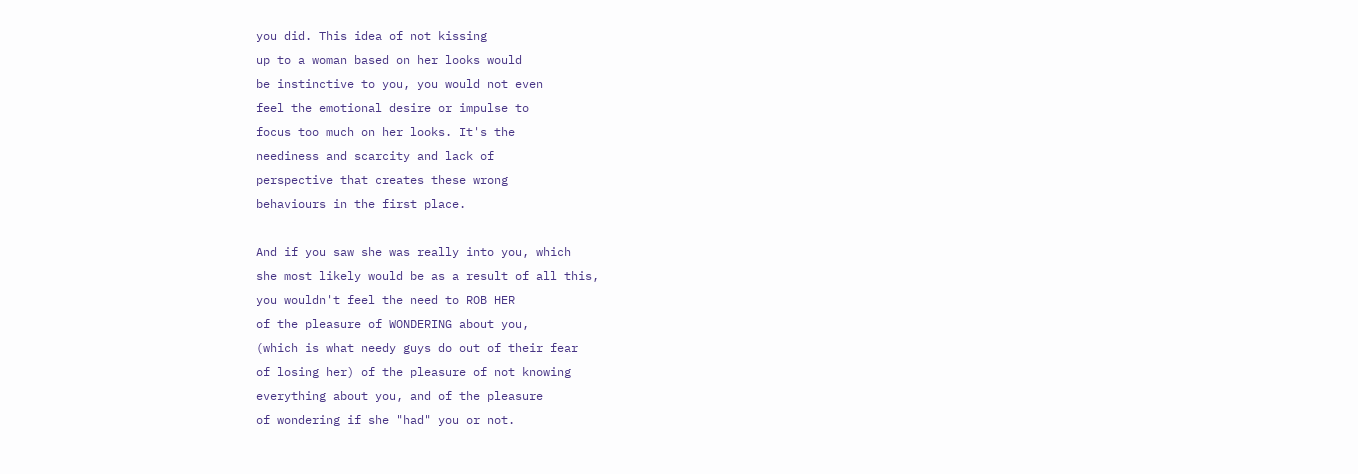you did. This idea of not kissing
up to a woman based on her looks would
be instinctive to you, you would not even
feel the emotional desire or impulse to
focus too much on her looks. It's the
neediness and scarcity and lack of
perspective that creates these wrong
behaviours in the first place.

And if you saw she was really into you, which
she most likely would be as a result of all this,
you wouldn't feel the need to ROB HER
of the pleasure of WONDERING about you,
(which is what needy guys do out of their fear
of losing her) of the pleasure of not knowing
everything about you, and of the pleasure
of wondering if she "had" you or not.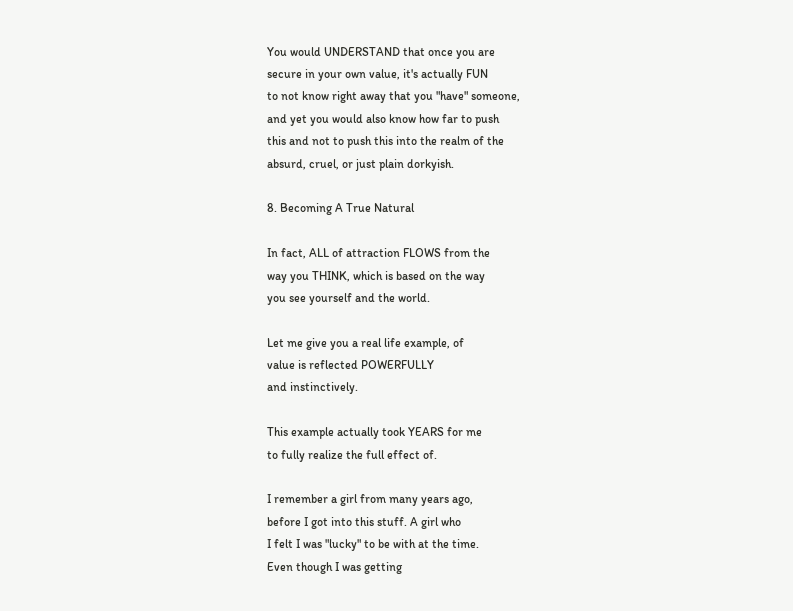You would UNDERSTAND that once you are
secure in your own value, it's actually FUN
to not know right away that you "have" someone,
and yet you would also know how far to push
this and not to push this into the realm of the
absurd, cruel, or just plain dorkyish.

8. Becoming A True Natural

In fact, ALL of attraction FLOWS from the
way you THINK, which is based on the way
you see yourself and the world.

Let me give you a real life example, of
value is reflected POWERFULLY
and instinctively.

This example actually took YEARS for me
to fully realize the full effect of.

I remember a girl from many years ago,
before I got into this stuff. A girl who
I felt I was "lucky" to be with at the time.
Even though I was getting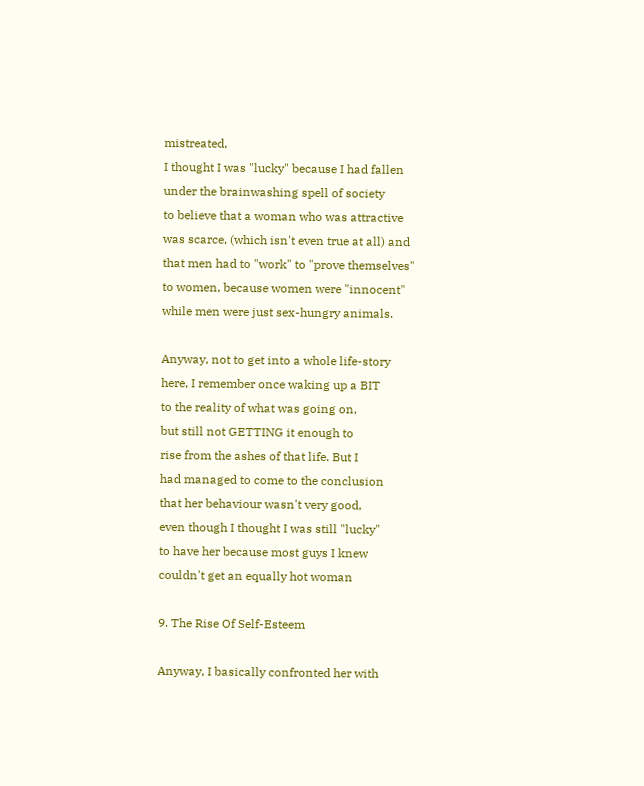mistreated,
I thought I was "lucky" because I had fallen
under the brainwashing spell of society
to believe that a woman who was attractive
was scarce, (which isn't even true at all) and
that men had to "work" to "prove themselves"
to women, because women were "innocent"
while men were just sex-hungry animals.

Anyway, not to get into a whole life-story
here, I remember once waking up a BIT
to the reality of what was going on,
but still not GETTING it enough to
rise from the ashes of that life. But I
had managed to come to the conclusion
that her behaviour wasn't very good,
even though I thought I was still "lucky"
to have her because most guys I knew
couldn't get an equally hot woman

9. The Rise Of Self-Esteem

Anyway, I basically confronted her with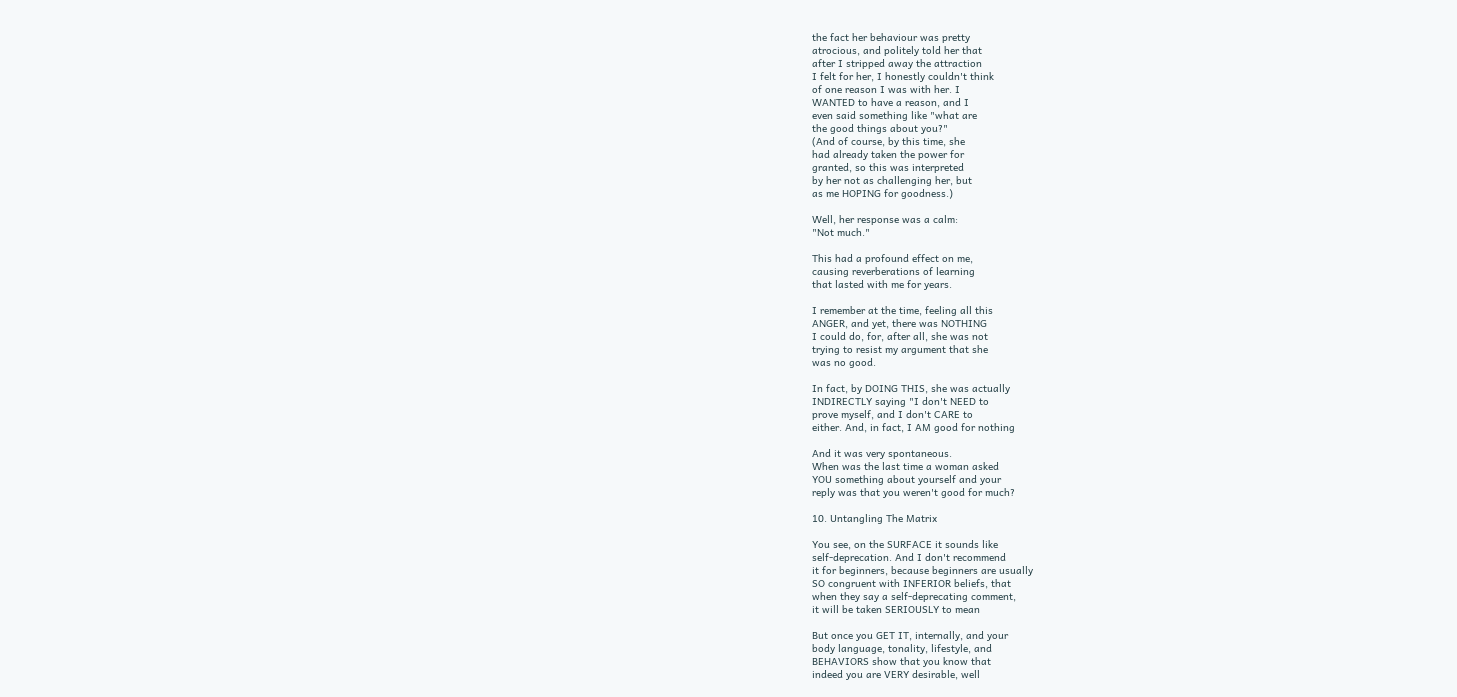the fact her behaviour was pretty
atrocious, and politely told her that
after I stripped away the attraction
I felt for her, I honestly couldn't think
of one reason I was with her. I
WANTED to have a reason, and I
even said something like "what are
the good things about you?"
(And of course, by this time, she
had already taken the power for
granted, so this was interpreted
by her not as challenging her, but
as me HOPING for goodness.)

Well, her response was a calm:
"Not much."

This had a profound effect on me,
causing reverberations of learning
that lasted with me for years.

I remember at the time, feeling all this
ANGER, and yet, there was NOTHING
I could do, for, after all, she was not
trying to resist my argument that she
was no good.

In fact, by DOING THIS, she was actually
INDIRECTLY saying "I don't NEED to
prove myself, and I don't CARE to
either. And, in fact, I AM good for nothing

And it was very spontaneous.
When was the last time a woman asked
YOU something about yourself and your
reply was that you weren't good for much?

10. Untangling The Matrix

You see, on the SURFACE it sounds like
self-deprecation. And I don't recommend
it for beginners, because beginners are usually
SO congruent with INFERIOR beliefs, that
when they say a self-deprecating comment,
it will be taken SERIOUSLY to mean

But once you GET IT, internally, and your
body language, tonality, lifestyle, and
BEHAVIORS show that you know that
indeed you are VERY desirable, well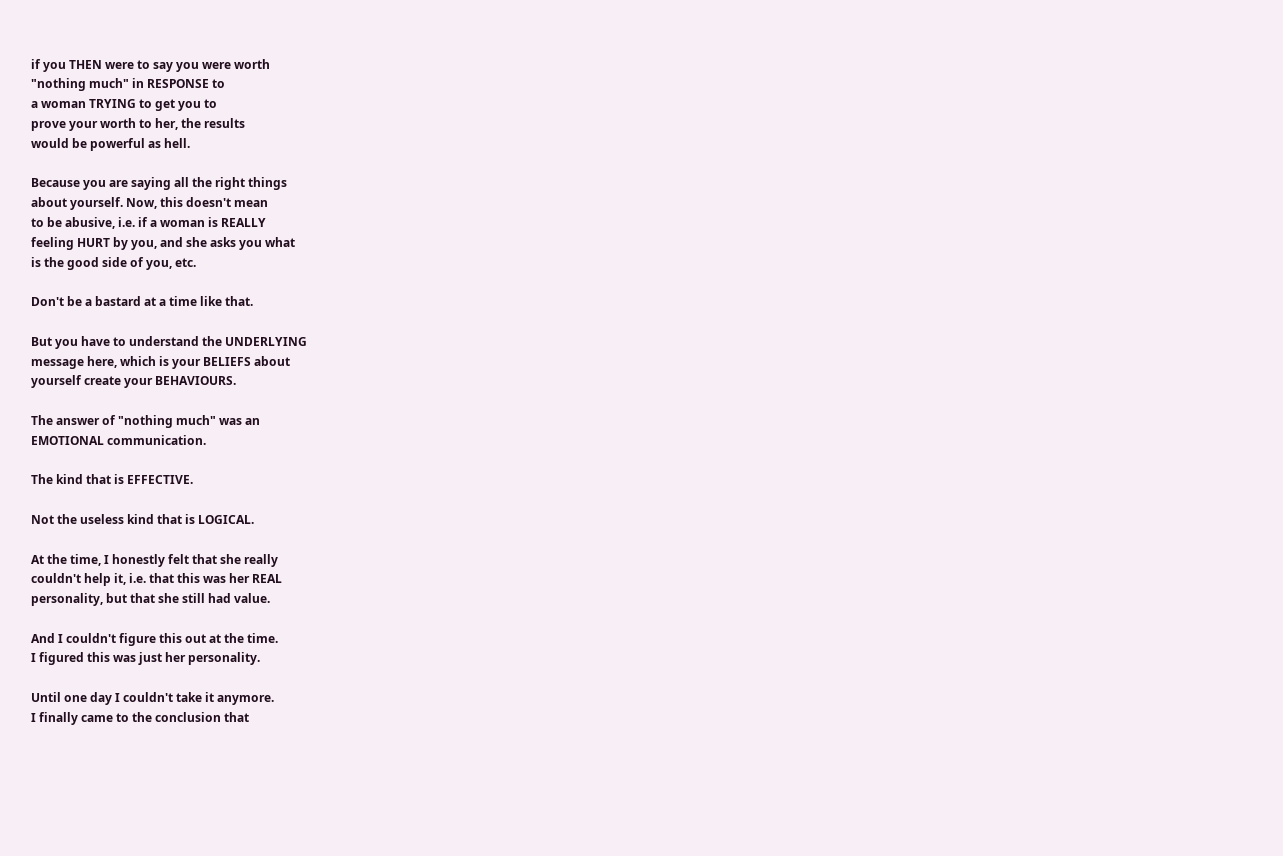if you THEN were to say you were worth
"nothing much" in RESPONSE to
a woman TRYING to get you to
prove your worth to her, the results
would be powerful as hell.

Because you are saying all the right things
about yourself. Now, this doesn't mean
to be abusive, i.e. if a woman is REALLY
feeling HURT by you, and she asks you what
is the good side of you, etc.

Don't be a bastard at a time like that.

But you have to understand the UNDERLYING
message here, which is your BELIEFS about
yourself create your BEHAVIOURS.

The answer of "nothing much" was an
EMOTIONAL communication.

The kind that is EFFECTIVE.

Not the useless kind that is LOGICAL.

At the time, I honestly felt that she really
couldn't help it, i.e. that this was her REAL
personality, but that she still had value.

And I couldn't figure this out at the time.
I figured this was just her personality.

Until one day I couldn't take it anymore.
I finally came to the conclusion that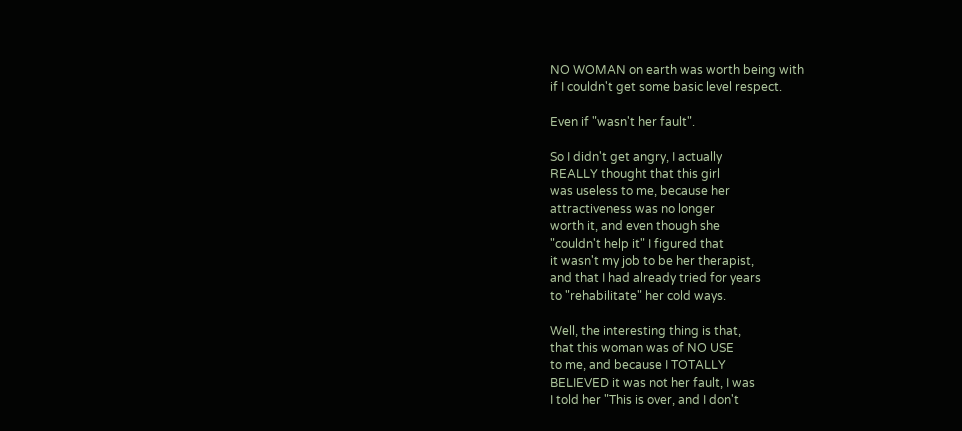NO WOMAN on earth was worth being with
if I couldn't get some basic level respect.

Even if "wasn't her fault".

So I didn't get angry, I actually
REALLY thought that this girl
was useless to me, because her
attractiveness was no longer
worth it, and even though she
"couldn't help it" I figured that
it wasn't my job to be her therapist,
and that I had already tried for years
to "rehabilitate" her cold ways.

Well, the interesting thing is that,
that this woman was of NO USE
to me, and because I TOTALLY
BELIEVED it was not her fault, I was
I told her "This is over, and I don't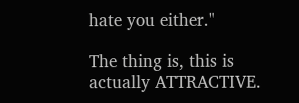hate you either."

The thing is, this is actually ATTRACTIVE.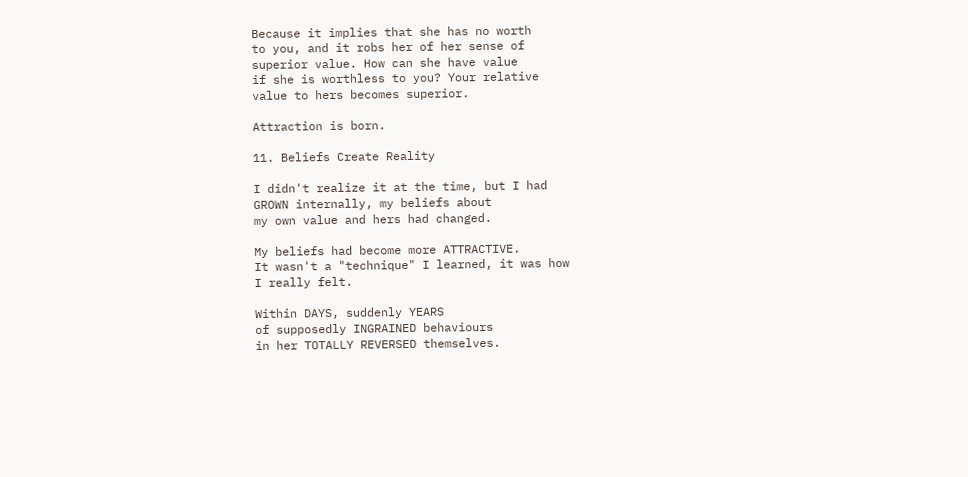Because it implies that she has no worth
to you, and it robs her of her sense of
superior value. How can she have value
if she is worthless to you? Your relative
value to hers becomes superior.

Attraction is born.

11. Beliefs Create Reality

I didn't realize it at the time, but I had
GROWN internally, my beliefs about
my own value and hers had changed.

My beliefs had become more ATTRACTIVE.
It wasn't a "technique" I learned, it was how
I really felt.

Within DAYS, suddenly YEARS
of supposedly INGRAINED behaviours
in her TOTALLY REVERSED themselves.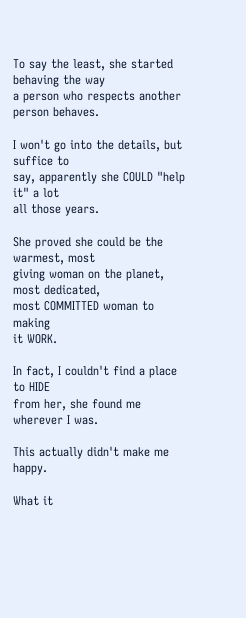To say the least, she started behaving the way
a person who respects another person behaves.

I won't go into the details, but suffice to
say, apparently she COULD "help it" a lot
all those years.

She proved she could be the warmest, most
giving woman on the planet, most dedicated,
most COMMITTED woman to making
it WORK.

In fact, I couldn't find a place to HIDE
from her, she found me wherever I was.

This actually didn't make me happy.

What it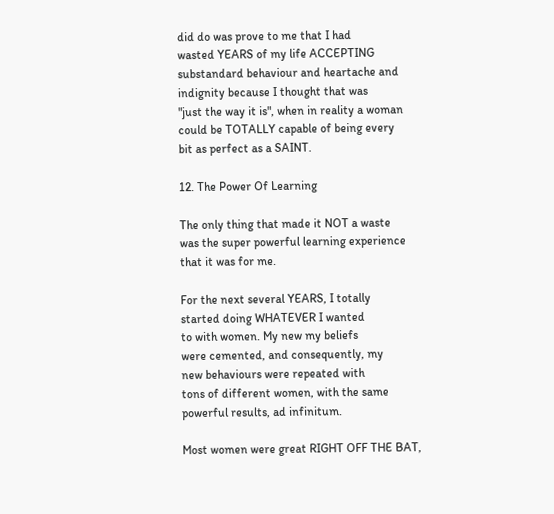did do was prove to me that I had
wasted YEARS of my life ACCEPTING
substandard behaviour and heartache and
indignity because I thought that was
"just the way it is", when in reality a woman
could be TOTALLY capable of being every
bit as perfect as a SAINT.

12. The Power Of Learning

The only thing that made it NOT a waste
was the super powerful learning experience
that it was for me.

For the next several YEARS, I totally
started doing WHATEVER I wanted
to with women. My new my beliefs
were cemented, and consequently, my
new behaviours were repeated with
tons of different women, with the same
powerful results, ad infinitum.

Most women were great RIGHT OFF THE BAT,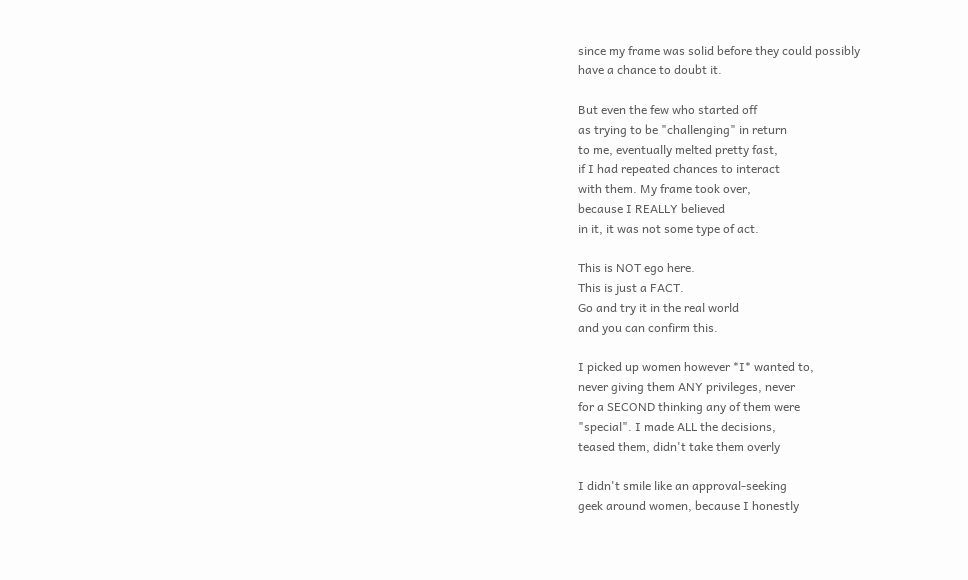since my frame was solid before they could possibly
have a chance to doubt it.

But even the few who started off
as trying to be "challenging" in return
to me, eventually melted pretty fast,
if I had repeated chances to interact
with them. My frame took over,
because I REALLY believed
in it, it was not some type of act.

This is NOT ego here.
This is just a FACT.
Go and try it in the real world
and you can confirm this.

I picked up women however *I* wanted to,
never giving them ANY privileges, never
for a SECOND thinking any of them were
"special". I made ALL the decisions,
teased them, didn't take them overly

I didn't smile like an approval-seeking
geek around women, because I honestly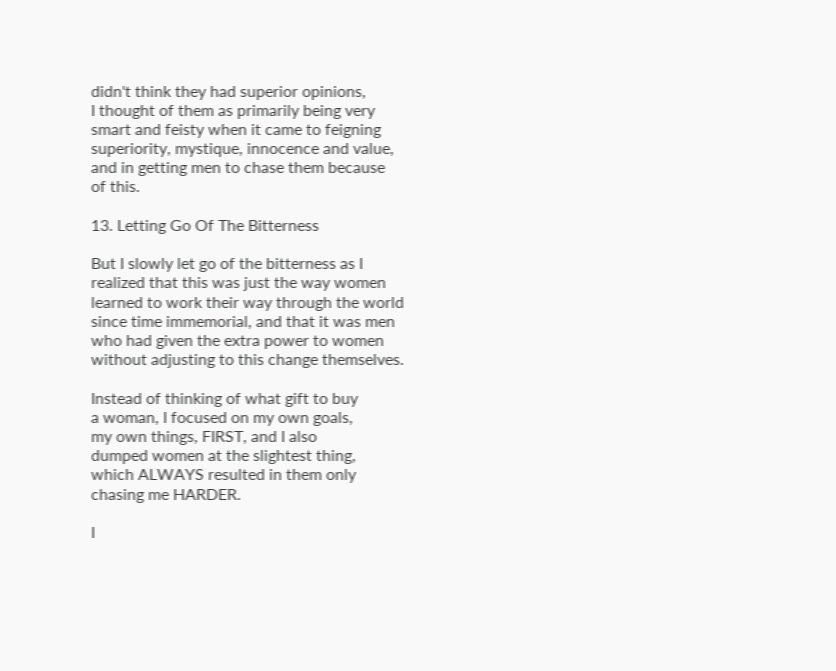didn't think they had superior opinions,
I thought of them as primarily being very
smart and feisty when it came to feigning
superiority, mystique, innocence and value,
and in getting men to chase them because
of this.

13. Letting Go Of The Bitterness

But I slowly let go of the bitterness as I
realized that this was just the way women
learned to work their way through the world
since time immemorial, and that it was men
who had given the extra power to women
without adjusting to this change themselves.

Instead of thinking of what gift to buy
a woman, I focused on my own goals,
my own things, FIRST, and I also
dumped women at the slightest thing,
which ALWAYS resulted in them only
chasing me HARDER.

I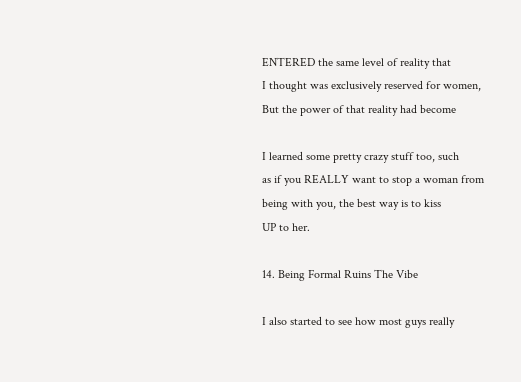ENTERED the same level of reality that
I thought was exclusively reserved for women,
But the power of that reality had become

I learned some pretty crazy stuff too, such
as if you REALLY want to stop a woman from
being with you, the best way is to kiss
UP to her.

14. Being Formal Ruins The Vibe

I also started to see how most guys really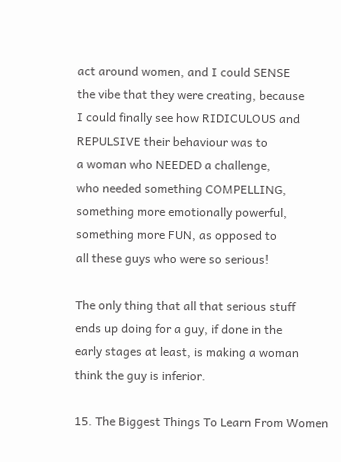act around women, and I could SENSE
the vibe that they were creating, because
I could finally see how RIDICULOUS and
REPULSIVE their behaviour was to
a woman who NEEDED a challenge,
who needed something COMPELLING,
something more emotionally powerful,
something more FUN, as opposed to
all these guys who were so serious!

The only thing that all that serious stuff
ends up doing for a guy, if done in the
early stages at least, is making a woman
think the guy is inferior.

15. The Biggest Things To Learn From Women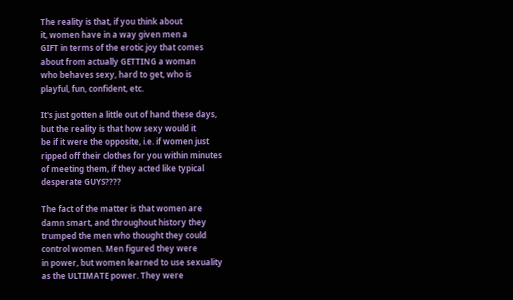The reality is that, if you think about
it, women have in a way given men a
GIFT in terms of the erotic joy that comes
about from actually GETTING a woman
who behaves sexy, hard to get, who is
playful, fun, confident, etc.

It's just gotten a little out of hand these days,
but the reality is that how sexy would it
be if it were the opposite, i.e. if women just
ripped off their clothes for you within minutes
of meeting them, if they acted like typical
desperate GUYS????

The fact of the matter is that women are
damn smart, and throughout history they
trumped the men who thought they could
control women. Men figured they were
in power, but women learned to use sexuality
as the ULTIMATE power. They were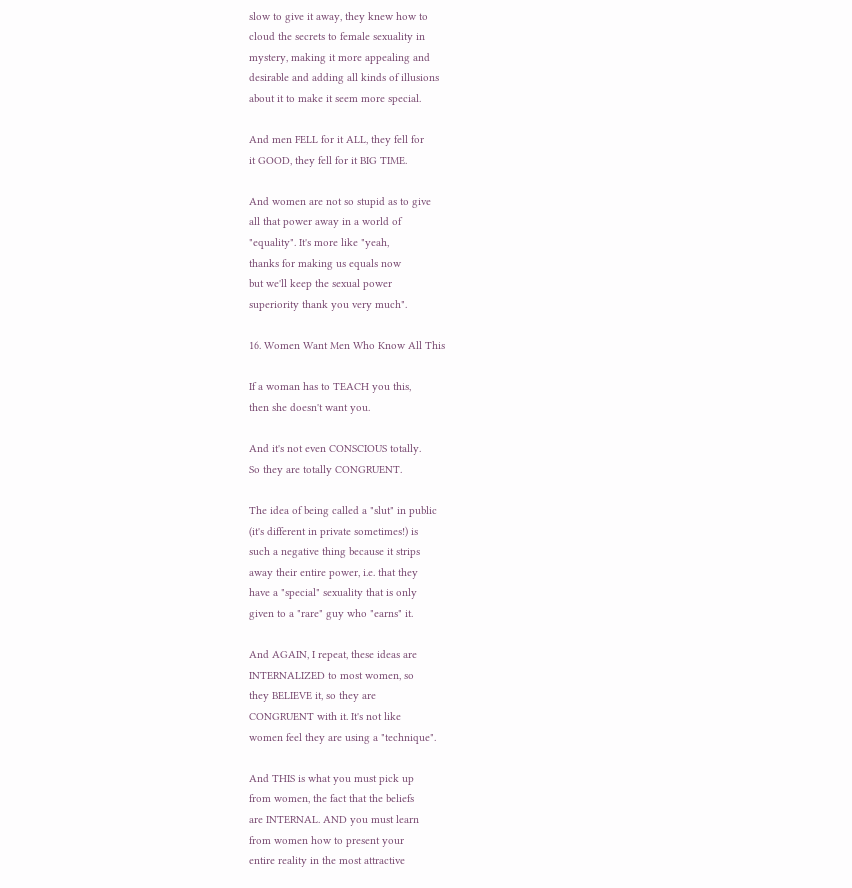slow to give it away, they knew how to
cloud the secrets to female sexuality in
mystery, making it more appealing and
desirable and adding all kinds of illusions
about it to make it seem more special.

And men FELL for it ALL, they fell for
it GOOD, they fell for it BIG TIME.

And women are not so stupid as to give
all that power away in a world of
"equality". It's more like "yeah,
thanks for making us equals now
but we'll keep the sexual power
superiority thank you very much".

16. Women Want Men Who Know All This

If a woman has to TEACH you this,
then she doesn't want you.

And it's not even CONSCIOUS totally.
So they are totally CONGRUENT.

The idea of being called a "slut" in public
(it's different in private sometimes!) is
such a negative thing because it strips
away their entire power, i.e. that they
have a "special" sexuality that is only
given to a "rare" guy who "earns" it.

And AGAIN, I repeat, these ideas are
INTERNALIZED to most women, so
they BELIEVE it, so they are
CONGRUENT with it. It's not like
women feel they are using a "technique".

And THIS is what you must pick up
from women, the fact that the beliefs
are INTERNAL. AND you must learn
from women how to present your
entire reality in the most attractive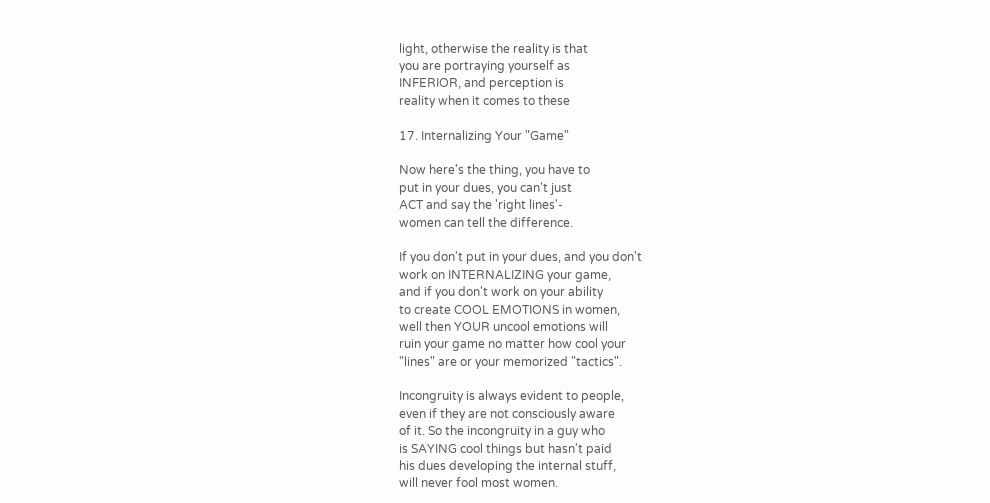light, otherwise the reality is that
you are portraying yourself as
INFERIOR, and perception is
reality when it comes to these

17. Internalizing Your "Game"

Now here's the thing, you have to
put in your dues, you can't just
ACT and say the 'right lines'-
women can tell the difference.

If you don't put in your dues, and you don't
work on INTERNALIZING your game,
and if you don't work on your ability
to create COOL EMOTIONS in women,
well then YOUR uncool emotions will
ruin your game no matter how cool your
"lines" are or your memorized "tactics".

Incongruity is always evident to people,
even if they are not consciously aware
of it. So the incongruity in a guy who
is SAYING cool things but hasn't paid
his dues developing the internal stuff,
will never fool most women.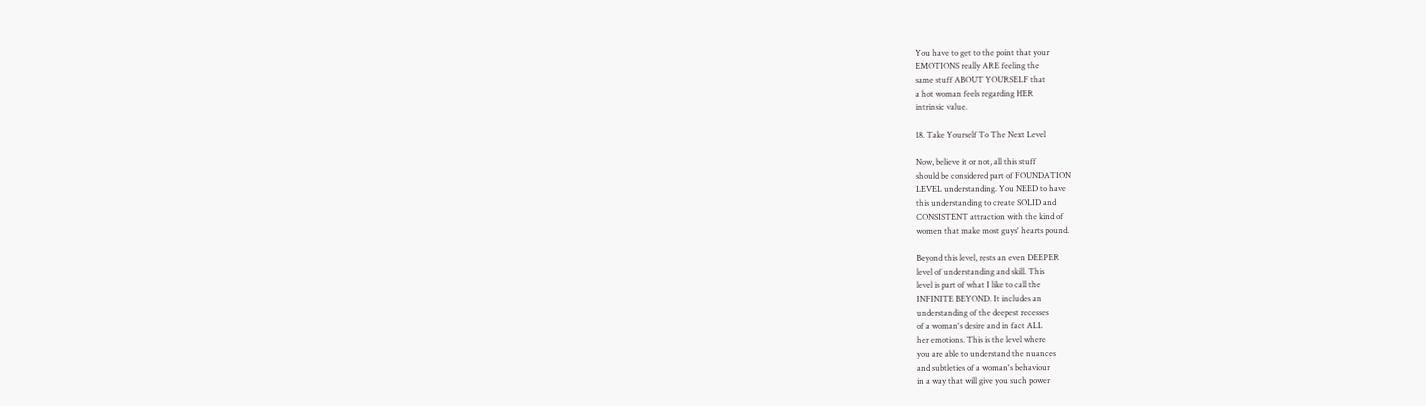You have to get to the point that your
EMOTIONS really ARE feeling the
same stuff ABOUT YOURSELF that
a hot woman feels regarding HER
intrinsic value.

18. Take Yourself To The Next Level

Now, believe it or not, all this stuff
should be considered part of FOUNDATION
LEVEL understanding. You NEED to have
this understanding to create SOLID and
CONSISTENT attraction with the kind of
women that make most guys' hearts pound.

Beyond this level, rests an even DEEPER
level of understanding and skill. This
level is part of what I like to call the
INFINITE BEYOND. It includes an
understanding of the deepest recesses
of a woman's desire and in fact ALL
her emotions. This is the level where
you are able to understand the nuances
and subtleties of a woman's behaviour
in a way that will give you such power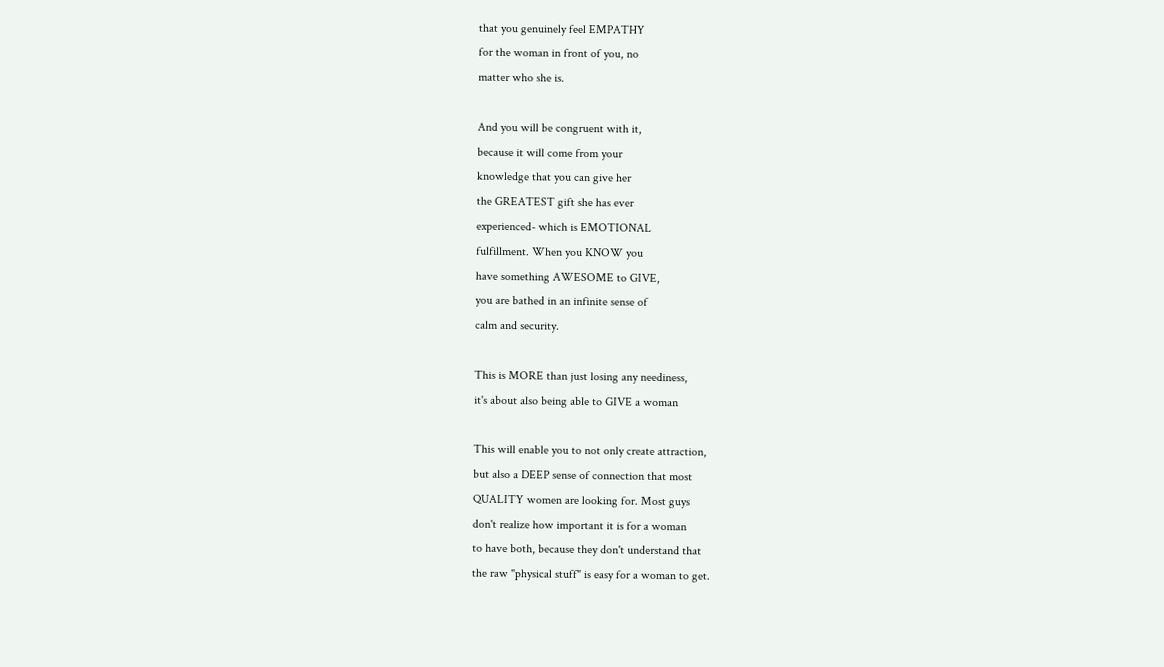that you genuinely feel EMPATHY
for the woman in front of you, no
matter who she is.

And you will be congruent with it,
because it will come from your
knowledge that you can give her
the GREATEST gift she has ever
experienced- which is EMOTIONAL
fulfillment. When you KNOW you
have something AWESOME to GIVE,
you are bathed in an infinite sense of
calm and security.

This is MORE than just losing any neediness,
it's about also being able to GIVE a woman

This will enable you to not only create attraction,
but also a DEEP sense of connection that most
QUALITY women are looking for. Most guys
don't realize how important it is for a woman
to have both, because they don't understand that
the raw "physical stuff" is easy for a woman to get.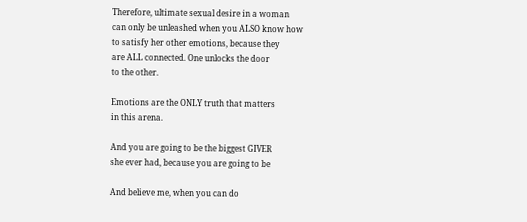Therefore, ultimate sexual desire in a woman
can only be unleashed when you ALSO know how
to satisfy her other emotions, because they
are ALL connected. One unlocks the door
to the other.

Emotions are the ONLY truth that matters
in this arena.

And you are going to be the biggest GIVER
she ever had, because you are going to be

And believe me, when you can do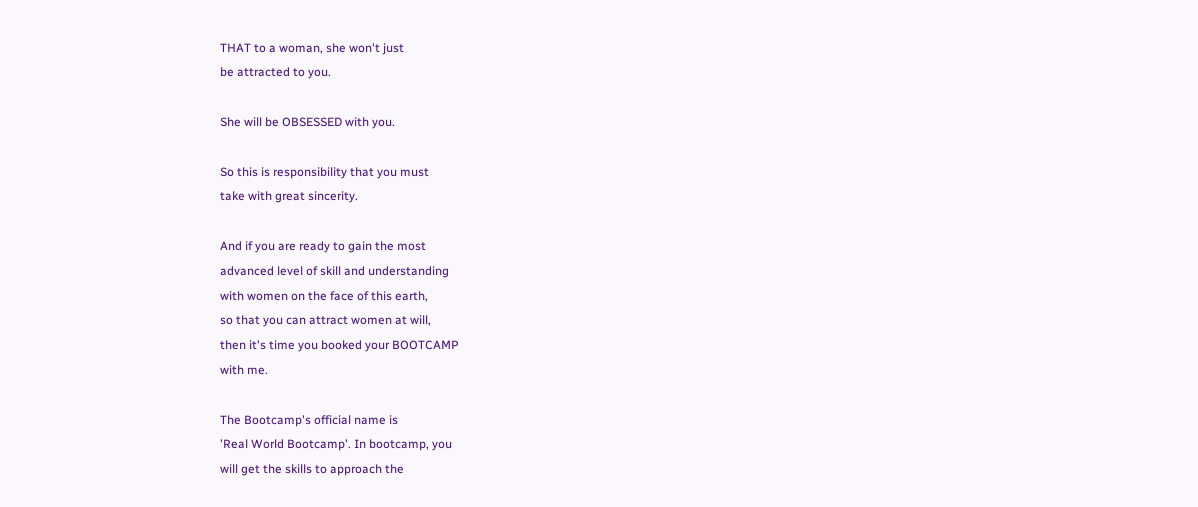THAT to a woman, she won't just
be attracted to you.

She will be OBSESSED with you.

So this is responsibility that you must
take with great sincerity.

And if you are ready to gain the most
advanced level of skill and understanding
with women on the face of this earth,
so that you can attract women at will,
then it's time you booked your BOOTCAMP
with me.

The Bootcamp's official name is
'Real World Bootcamp'. In bootcamp, you
will get the skills to approach the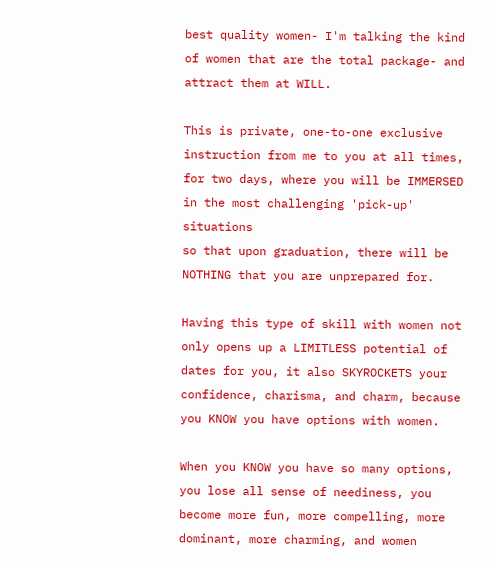best quality women- I'm talking the kind
of women that are the total package- and
attract them at WILL.

This is private, one-to-one exclusive
instruction from me to you at all times,
for two days, where you will be IMMERSED
in the most challenging 'pick-up' situations
so that upon graduation, there will be
NOTHING that you are unprepared for.

Having this type of skill with women not
only opens up a LIMITLESS potential of
dates for you, it also SKYROCKETS your
confidence, charisma, and charm, because
you KNOW you have options with women.

When you KNOW you have so many options,
you lose all sense of neediness, you
become more fun, more compelling, more
dominant, more charming, and women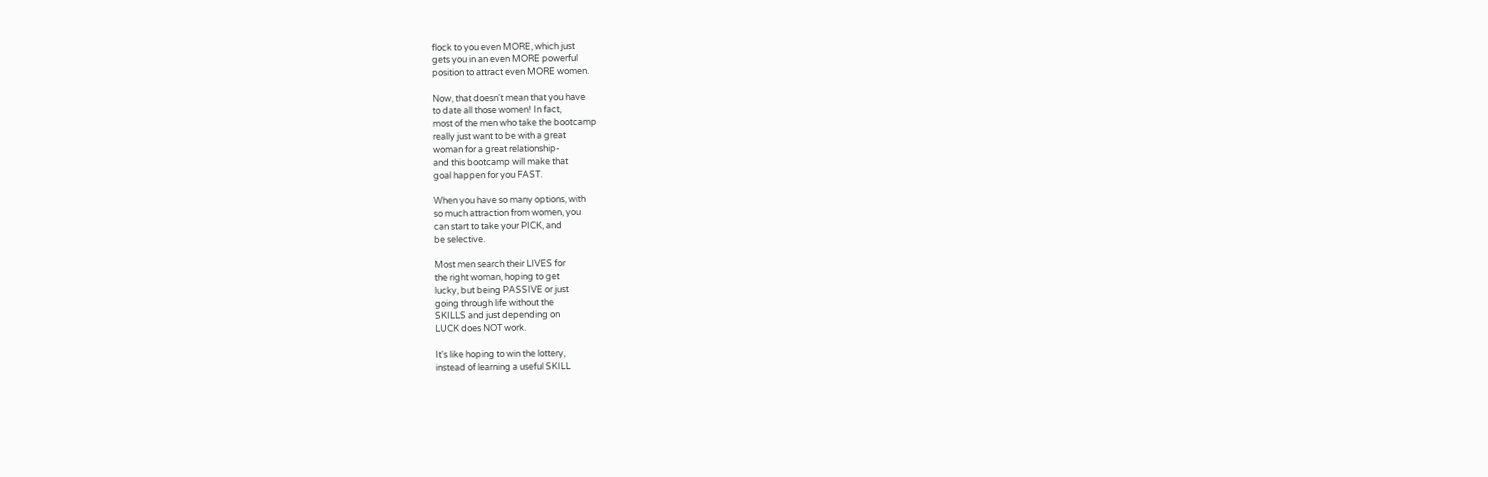flock to you even MORE, which just
gets you in an even MORE powerful
position to attract even MORE women.

Now, that doesn't mean that you have
to date all those women! In fact,
most of the men who take the bootcamp
really just want to be with a great
woman for a great relationship-
and this bootcamp will make that
goal happen for you FAST.

When you have so many options, with
so much attraction from women, you
can start to take your PICK, and
be selective.

Most men search their LIVES for
the right woman, hoping to get
lucky, but being PASSIVE or just
going through life without the
SKILLS and just depending on
LUCK does NOT work.

It's like hoping to win the lottery,
instead of learning a useful SKILL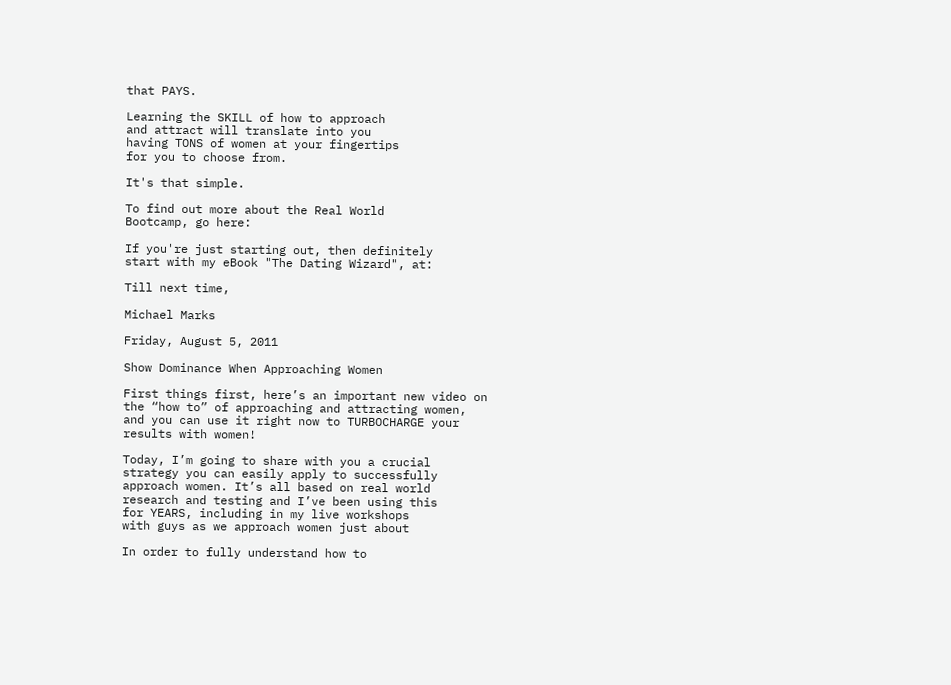that PAYS.

Learning the SKILL of how to approach
and attract will translate into you
having TONS of women at your fingertips
for you to choose from.

It's that simple.

To find out more about the Real World
Bootcamp, go here:

If you're just starting out, then definitely
start with my eBook "The Dating Wizard", at:

Till next time,

Michael Marks

Friday, August 5, 2011

Show Dominance When Approaching Women

First things first, here’s an important new video on
the “how to” of approaching and attracting women,
and you can use it right now to TURBOCHARGE your
results with women!

Today, I’m going to share with you a crucial
strategy you can easily apply to successfully
approach women. It’s all based on real world
research and testing and I’ve been using this
for YEARS, including in my live workshops
with guys as we approach women just about

In order to fully understand how to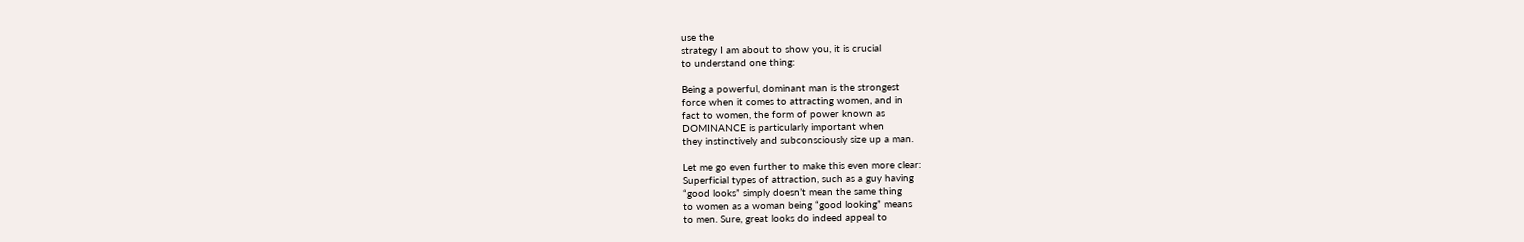use the
strategy I am about to show you, it is crucial
to understand one thing:

Being a powerful, dominant man is the strongest
force when it comes to attracting women, and in
fact to women, the form of power known as
DOMINANCE is particularly important when
they instinctively and subconsciously size up a man.

Let me go even further to make this even more clear:
Superficial types of attraction, such as a guy having
“good looks” simply doesn’t mean the same thing
to women as a woman being “good looking” means
to men. Sure, great looks do indeed appeal to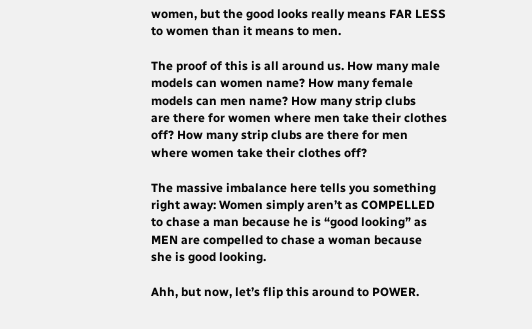women, but the good looks really means FAR LESS
to women than it means to men.

The proof of this is all around us. How many male
models can women name? How many female
models can men name? How many strip clubs
are there for women where men take their clothes
off? How many strip clubs are there for men
where women take their clothes off?

The massive imbalance here tells you something
right away: Women simply aren’t as COMPELLED
to chase a man because he is “good looking” as
MEN are compelled to chase a woman because
she is good looking.

Ahh, but now, let’s flip this around to POWER.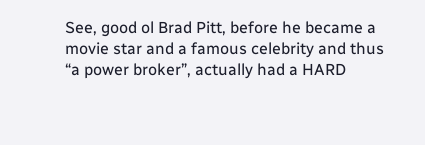See, good ol Brad Pitt, before he became a
movie star and a famous celebrity and thus
“a power broker”, actually had a HARD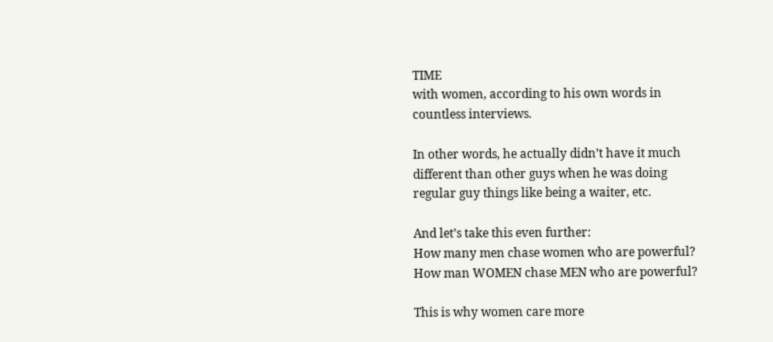TIME
with women, according to his own words in
countless interviews.

In other words, he actually didn’t have it much
different than other guys when he was doing
regular guy things like being a waiter, etc.

And let’s take this even further:
How many men chase women who are powerful?
How man WOMEN chase MEN who are powerful?

This is why women care more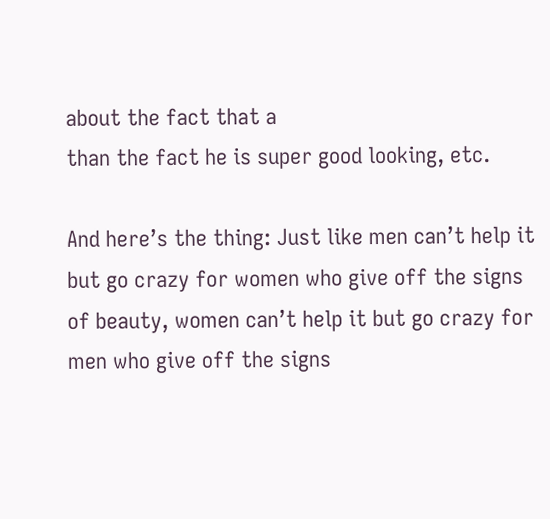about the fact that a
than the fact he is super good looking, etc.

And here’s the thing: Just like men can’t help it
but go crazy for women who give off the signs
of beauty, women can’t help it but go crazy for
men who give off the signs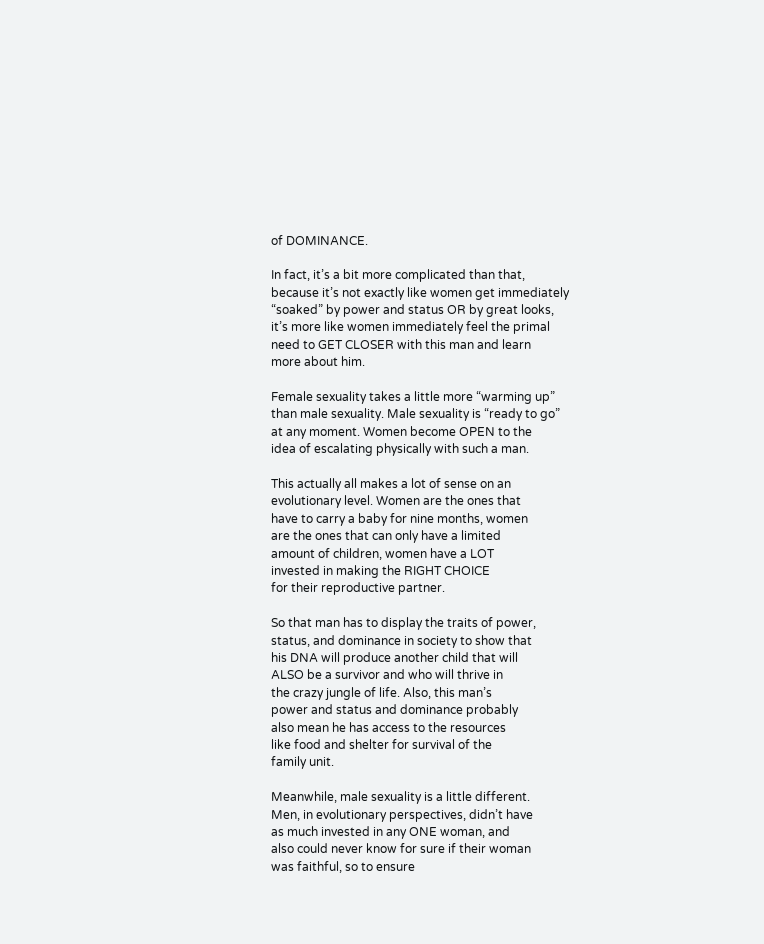of DOMINANCE.

In fact, it’s a bit more complicated than that,
because it’s not exactly like women get immediately
“soaked” by power and status OR by great looks,
it’s more like women immediately feel the primal
need to GET CLOSER with this man and learn
more about him.

Female sexuality takes a little more “warming up”
than male sexuality. Male sexuality is “ready to go”
at any moment. Women become OPEN to the
idea of escalating physically with such a man.

This actually all makes a lot of sense on an
evolutionary level. Women are the ones that
have to carry a baby for nine months, women
are the ones that can only have a limited
amount of children, women have a LOT
invested in making the RIGHT CHOICE
for their reproductive partner.

So that man has to display the traits of power,
status, and dominance in society to show that
his DNA will produce another child that will
ALSO be a survivor and who will thrive in
the crazy jungle of life. Also, this man’s
power and status and dominance probably
also mean he has access to the resources
like food and shelter for survival of the
family unit.

Meanwhile, male sexuality is a little different.
Men, in evolutionary perspectives, didn’t have
as much invested in any ONE woman, and
also could never know for sure if their woman
was faithful, so to ensure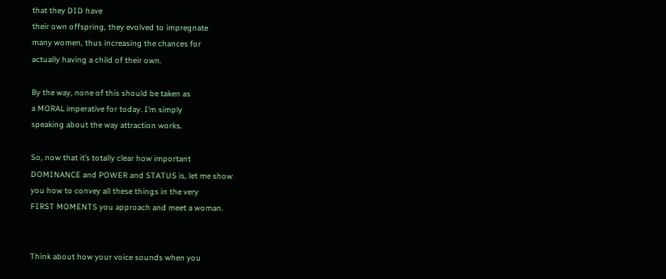that they DID have
their own offspring, they evolved to impregnate
many women, thus increasing the chances for
actually having a child of their own.

By the way, none of this should be taken as
a MORAL imperative for today. I’m simply
speaking about the way attraction works.

So, now that it’s totally clear how important
DOMINANCE and POWER and STATUS is, let me show
you how to convey all these things in the very
FIRST MOMENTS you approach and meet a woman.


Think about how your voice sounds when you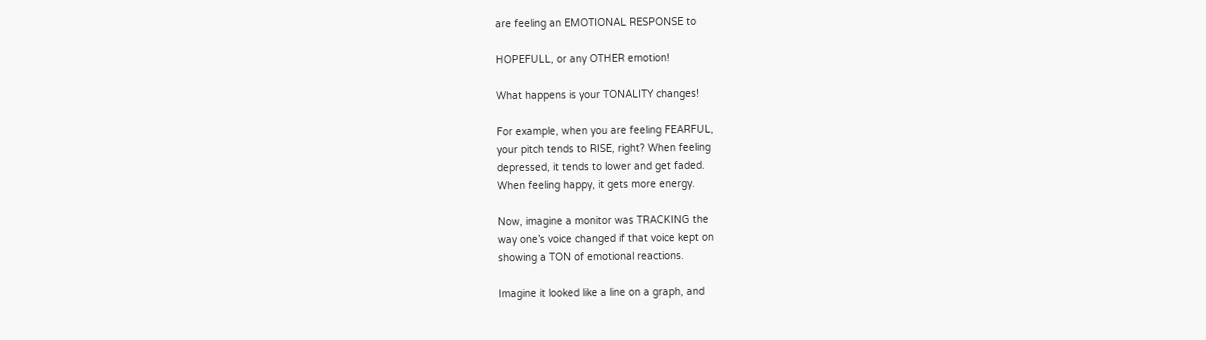are feeling an EMOTIONAL RESPONSE to

HOPEFULL, or any OTHER emotion!

What happens is your TONALITY changes!

For example, when you are feeling FEARFUL,
your pitch tends to RISE, right? When feeling
depressed, it tends to lower and get faded.
When feeling happy, it gets more energy.

Now, imagine a monitor was TRACKING the
way one’s voice changed if that voice kept on
showing a TON of emotional reactions.

Imagine it looked like a line on a graph, and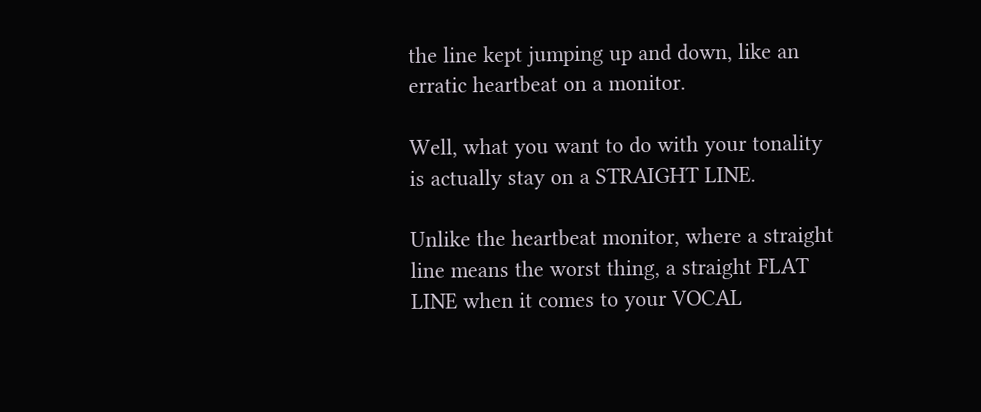the line kept jumping up and down, like an
erratic heartbeat on a monitor.

Well, what you want to do with your tonality
is actually stay on a STRAIGHT LINE.

Unlike the heartbeat monitor, where a straight
line means the worst thing, a straight FLAT
LINE when it comes to your VOCAL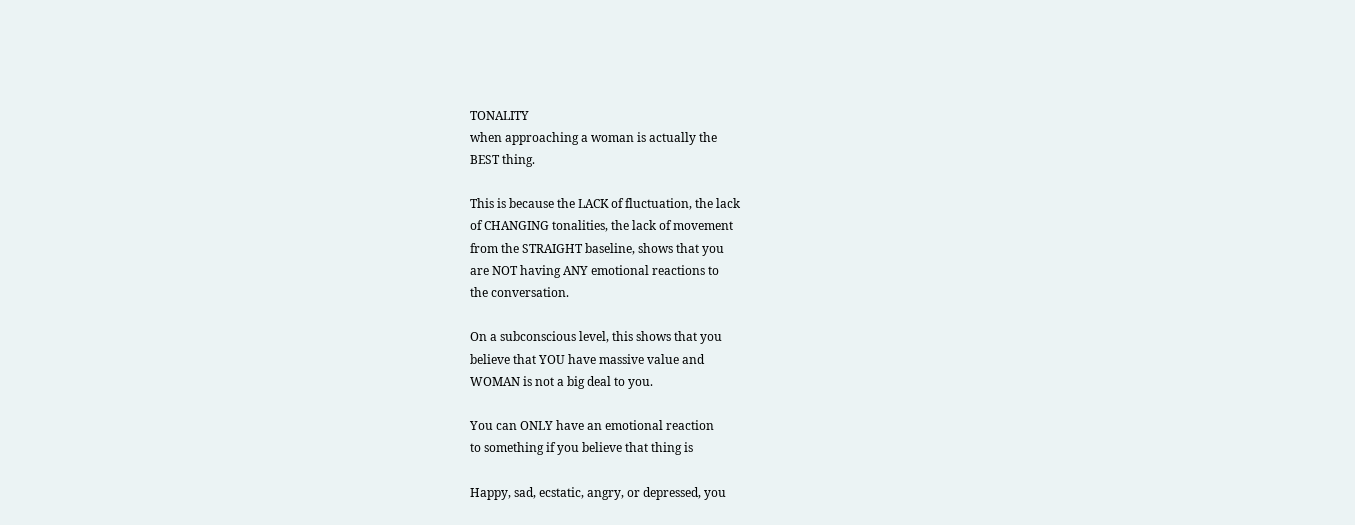TONALITY
when approaching a woman is actually the
BEST thing.

This is because the LACK of fluctuation, the lack
of CHANGING tonalities, the lack of movement
from the STRAIGHT baseline, shows that you
are NOT having ANY emotional reactions to
the conversation.

On a subconscious level, this shows that you
believe that YOU have massive value and
WOMAN is not a big deal to you.

You can ONLY have an emotional reaction
to something if you believe that thing is

Happy, sad, ecstatic, angry, or depressed, you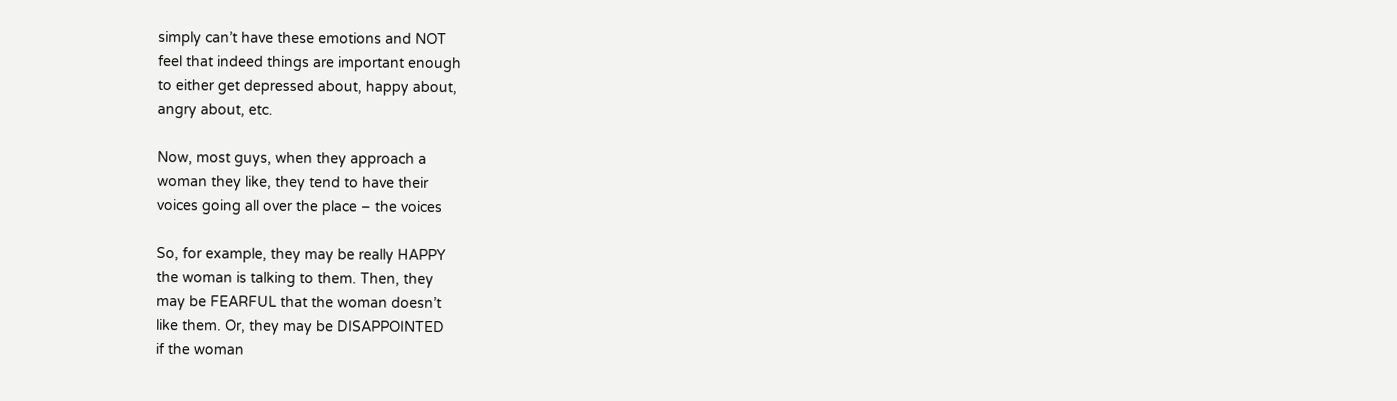simply can’t have these emotions and NOT
feel that indeed things are important enough
to either get depressed about, happy about,
angry about, etc.

Now, most guys, when they approach a
woman they like, they tend to have their
voices going all over the place – the voices

So, for example, they may be really HAPPY
the woman is talking to them. Then, they
may be FEARFUL that the woman doesn’t
like them. Or, they may be DISAPPOINTED
if the woman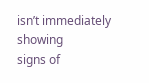isn’t immediately showing
signs of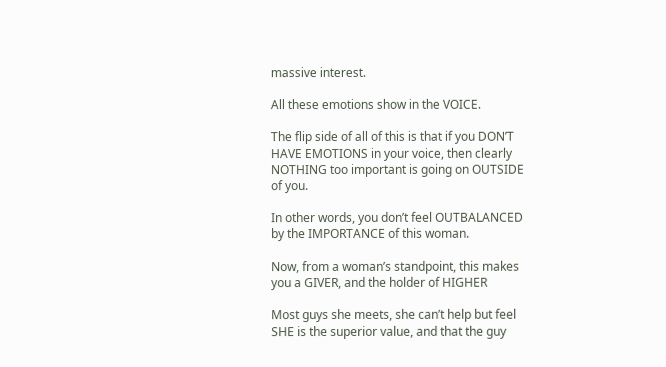massive interest.

All these emotions show in the VOICE.

The flip side of all of this is that if you DON’T
HAVE EMOTIONS in your voice, then clearly
NOTHING too important is going on OUTSIDE
of you.

In other words, you don’t feel OUTBALANCED
by the IMPORTANCE of this woman.

Now, from a woman’s standpoint, this makes
you a GIVER, and the holder of HIGHER

Most guys she meets, she can’t help but feel
SHE is the superior value, and that the guy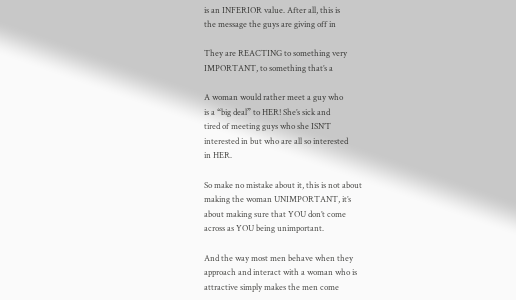is an INFERIOR value. After all, this is
the message the guys are giving off in

They are REACTING to something very
IMPORTANT, to something that’s a

A woman would rather meet a guy who
is a “big deal” to HER! She’s sick and
tired of meeting guys who she ISN’T
interested in but who are all so interested
in HER.

So make no mistake about it, this is not about
making the woman UNIMPORTANT, it’s
about making sure that YOU don’t come
across as YOU being unimportant.

And the way most men behave when they
approach and interact with a woman who is
attractive simply makes the men come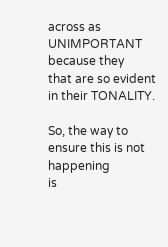across as UNIMPORTANT because they
that are so evident in their TONALITY.

So, the way to ensure this is not happening
is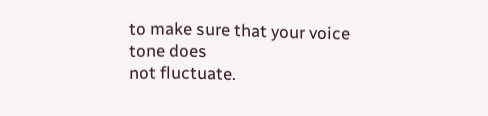to make sure that your voice tone does
not fluctuate.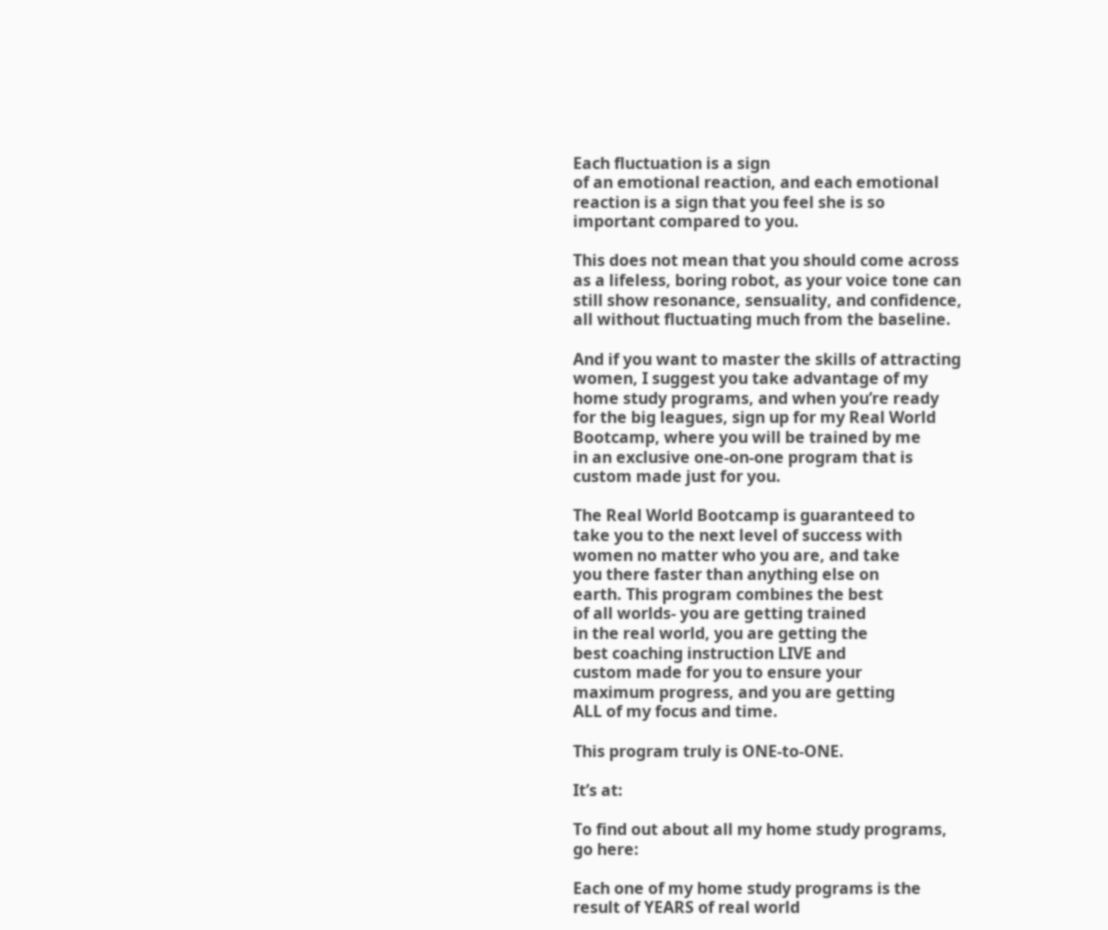Each fluctuation is a sign
of an emotional reaction, and each emotional
reaction is a sign that you feel she is so
important compared to you.

This does not mean that you should come across
as a lifeless, boring robot, as your voice tone can
still show resonance, sensuality, and confidence,
all without fluctuating much from the baseline.

And if you want to master the skills of attracting
women, I suggest you take advantage of my
home study programs, and when you’re ready
for the big leagues, sign up for my Real World
Bootcamp, where you will be trained by me
in an exclusive one-on-one program that is
custom made just for you.

The Real World Bootcamp is guaranteed to
take you to the next level of success with
women no matter who you are, and take
you there faster than anything else on
earth. This program combines the best
of all worlds- you are getting trained
in the real world, you are getting the
best coaching instruction LIVE and
custom made for you to ensure your
maximum progress, and you are getting
ALL of my focus and time.

This program truly is ONE-to-ONE.

It’s at:

To find out about all my home study programs,
go here:

Each one of my home study programs is the
result of YEARS of real world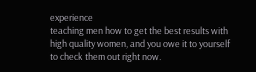experience
teaching men how to get the best results with
high quality women, and you owe it to yourself
to check them out right now.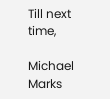Till next time,

Michael Marks